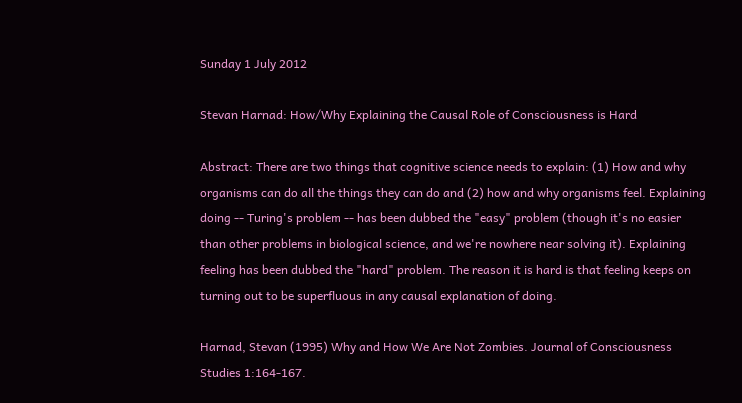Sunday 1 July 2012

Stevan Harnad: How/Why Explaining the Causal Role of Consciousness is Hard

Abstract: There are two things that cognitive science needs to explain: (1) How and why organisms can do all the things they can do and (2) how and why organisms feel. Explaining doing -- Turing's problem -- has been dubbed the "easy" problem (though it's no easier than other problems in biological science, and we're nowhere near solving it). Explaining feeling has been dubbed the "hard" problem. The reason it is hard is that feeling keeps on turning out to be superfluous in any causal explanation of doing.

Harnad, Stevan (1995) Why and How We Are Not Zombies. Journal of Consciousness Studies 1:164-167.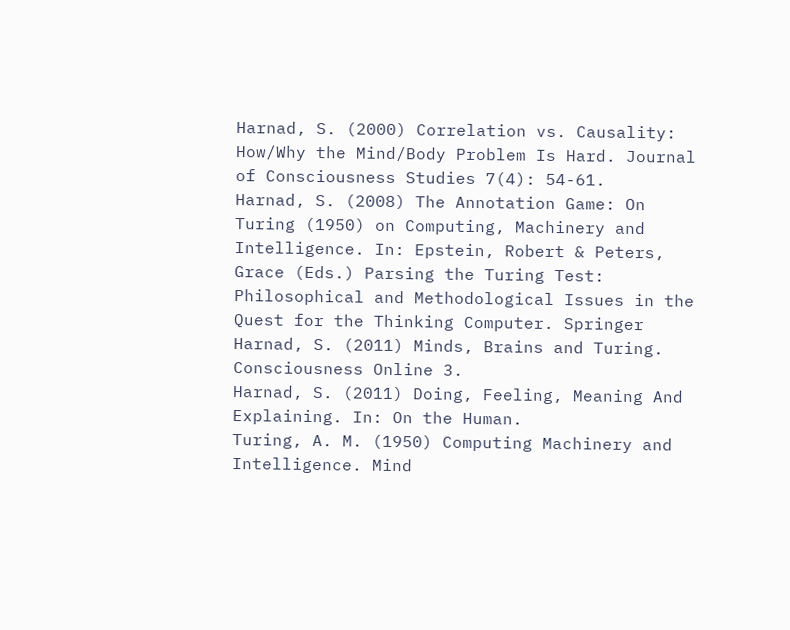Harnad, S. (2000) Correlation vs. Causality: How/Why the Mind/Body Problem Is Hard. Journal of Consciousness Studies 7(4): 54-61.
Harnad, S. (2008) The Annotation Game: On Turing (1950) on Computing, Machinery and Intelligence. In: Epstein, Robert & Peters, Grace (Eds.) Parsing the Turing Test: Philosophical and Methodological Issues in the Quest for the Thinking Computer. Springer
Harnad, S. (2011) Minds, Brains and Turing. Consciousness Online 3.
Harnad, S. (2011) Doing, Feeling, Meaning And Explaining. In: On the Human.
Turing, A. M. (1950) Computing Machinery and Intelligence. Mind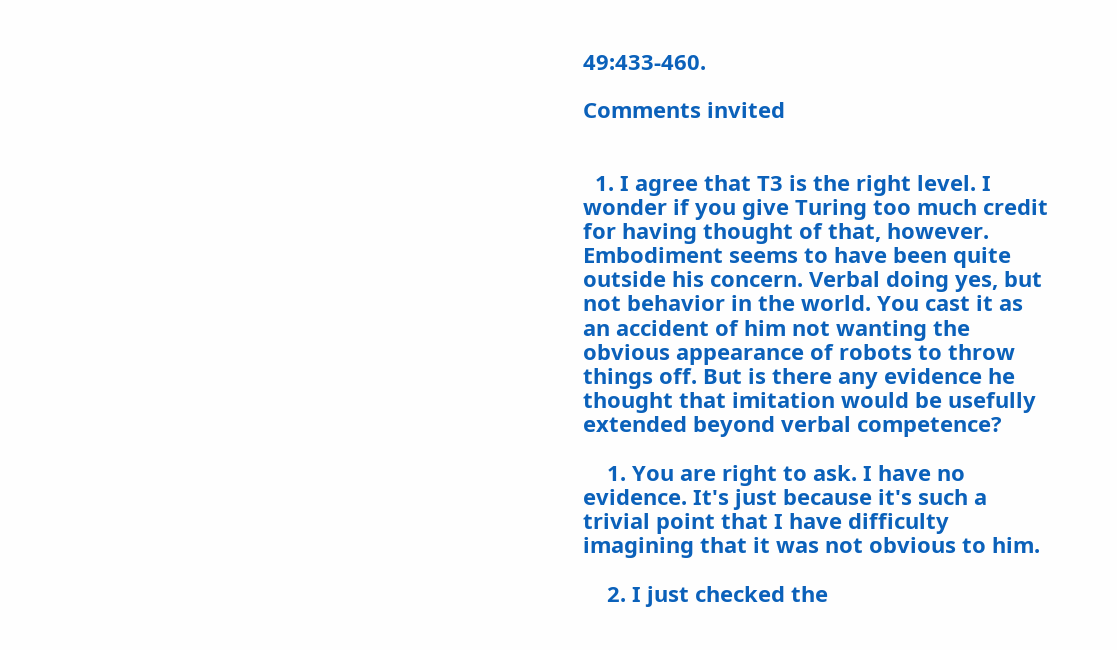49:433-460.

Comments invited


  1. I agree that T3 is the right level. I wonder if you give Turing too much credit for having thought of that, however. Embodiment seems to have been quite outside his concern. Verbal doing yes, but not behavior in the world. You cast it as an accident of him not wanting the obvious appearance of robots to throw things off. But is there any evidence he thought that imitation would be usefully extended beyond verbal competence?

    1. You are right to ask. I have no evidence. It's just because it's such a trivial point that I have difficulty imagining that it was not obvious to him.

    2. I just checked the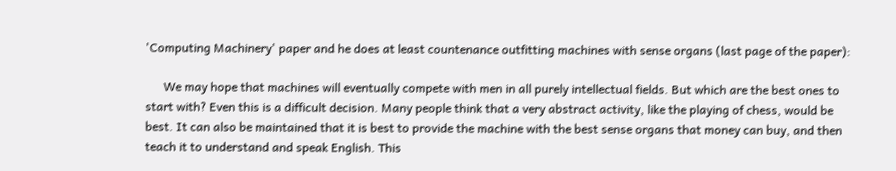'Computing Machinery' paper and he does at least countenance outfitting machines with sense organs (last page of the paper):

      We may hope that machines will eventually compete with men in all purely intellectual fields. But which are the best ones to start with? Even this is a difficult decision. Many people think that a very abstract activity, like the playing of chess, would be best. It can also be maintained that it is best to provide the machine with the best sense organs that money can buy, and then teach it to understand and speak English. This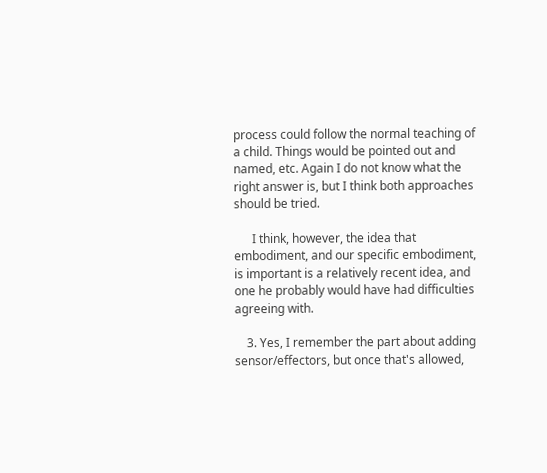process could follow the normal teaching of a child. Things would be pointed out and named, etc. Again I do not know what the right answer is, but I think both approaches should be tried.

      I think, however, the idea that embodiment, and our specific embodiment, is important is a relatively recent idea, and one he probably would have had difficulties agreeing with.

    3. Yes, I remember the part about adding sensor/effectors, but once that's allowed,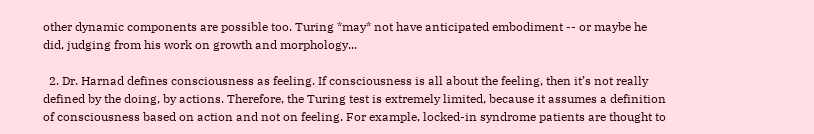other dynamic components are possible too. Turing *may* not have anticipated embodiment -- or maybe he did, judging from his work on growth and morphology...

  2. Dr. Harnad defines consciousness as feeling. If consciousness is all about the feeling, then it’s not really defined by the doing, by actions. Therefore, the Turing test is extremely limited, because it assumes a definition of consciousness based on action and not on feeling. For example, locked-in syndrome patients are thought to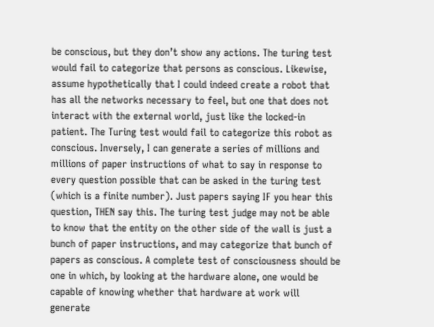be conscious, but they don’t show any actions. The turing test would fail to categorize that persons as conscious. Likewise, assume hypothetically that I could indeed create a robot that has all the networks necessary to feel, but one that does not interact with the external world, just like the locked-in patient. The Turing test would fail to categorize this robot as conscious. Inversely, I can generate a series of millions and millions of paper instructions of what to say in response to every question possible that can be asked in the turing test (which is a finite number). Just papers saying IF you hear this question, THEN say this. The turing test judge may not be able to know that the entity on the other side of the wall is just a bunch of paper instructions, and may categorize that bunch of papers as conscious. A complete test of consciousness should be one in which, by looking at the hardware alone, one would be capable of knowing whether that hardware at work will generate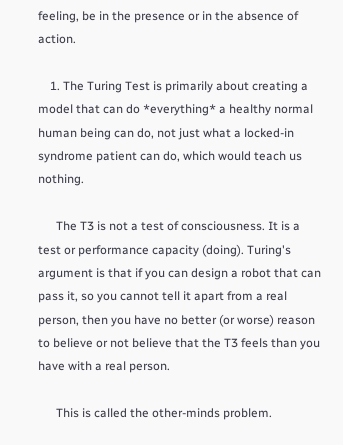feeling, be in the presence or in the absence of action.

    1. The Turing Test is primarily about creating a model that can do *everything* a healthy normal human being can do, not just what a locked-in syndrome patient can do, which would teach us nothing.

      The T3 is not a test of consciousness. It is a test or performance capacity (doing). Turing's argument is that if you can design a robot that can pass it, so you cannot tell it apart from a real person, then you have no better (or worse) reason to believe or not believe that the T3 feels than you have with a real person.

      This is called the other-minds problem.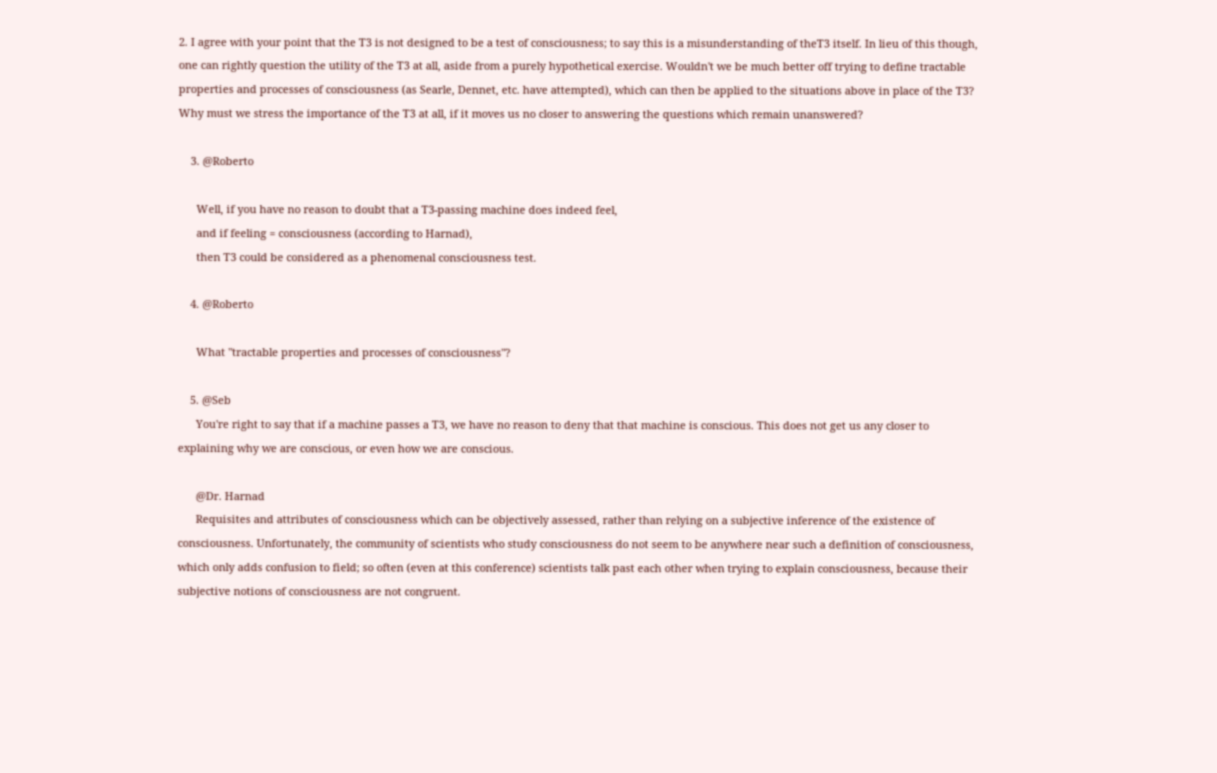2. I agree with your point that the T3 is not designed to be a test of consciousness; to say this is a misunderstanding of theT3 itself. In lieu of this though, one can rightly question the utility of the T3 at all, aside from a purely hypothetical exercise. Wouldn't we be much better off trying to define tractable properties and processes of consciousness (as Searle, Dennet, etc. have attempted), which can then be applied to the situations above in place of the T3? Why must we stress the importance of the T3 at all, if it moves us no closer to answering the questions which remain unanswered?

    3. @Roberto

      Well, if you have no reason to doubt that a T3-passing machine does indeed feel,
      and if feeling = consciousness (according to Harnad),
      then T3 could be considered as a phenomenal consciousness test.

    4. @Roberto

      What "tractable properties and processes of consciousness"?

    5. @Seb
      You're right to say that if a machine passes a T3, we have no reason to deny that that machine is conscious. This does not get us any closer to explaining why we are conscious, or even how we are conscious.

      @Dr. Harnad
      Requisites and attributes of consciousness which can be objectively assessed, rather than relying on a subjective inference of the existence of consciousness. Unfortunately, the community of scientists who study consciousness do not seem to be anywhere near such a definition of consciousness, which only adds confusion to field; so often (even at this conference) scientists talk past each other when trying to explain consciousness, because their subjective notions of consciousness are not congruent.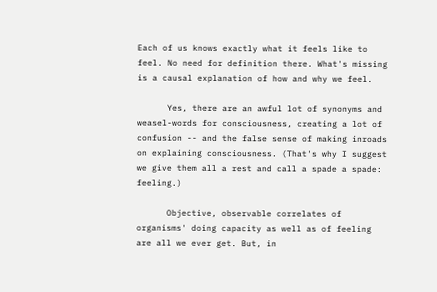Each of us knows exactly what it feels like to feel. No need for definition there. What's missing is a causal explanation of how and why we feel.

      Yes, there are an awful lot of synonyms and weasel-words for consciousness, creating a lot of confusion -- and the false sense of making inroads on explaining consciousness. (That's why I suggest we give them all a rest and call a spade a spade: feeling.)

      Objective, observable correlates of organisms' doing capacity as well as of feeling are all we ever get. But, in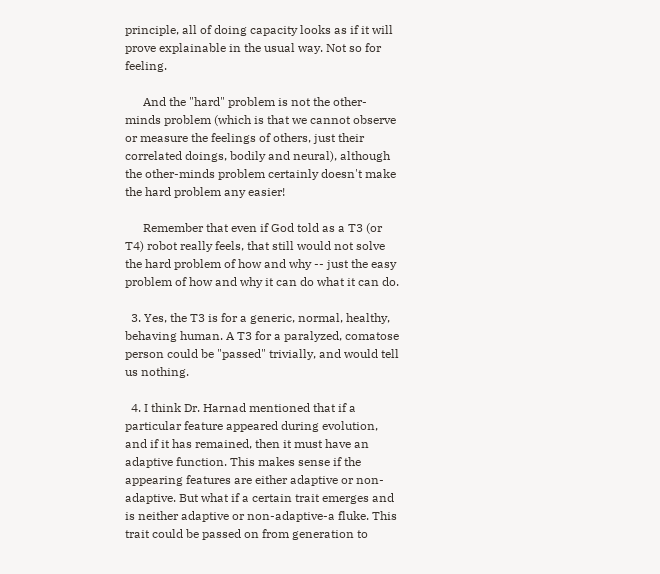principle, all of doing capacity looks as if it will prove explainable in the usual way. Not so for feeling.

      And the "hard" problem is not the other-minds problem (which is that we cannot observe or measure the feelings of others, just their correlated doings, bodily and neural), although the other-minds problem certainly doesn't make the hard problem any easier!

      Remember that even if God told as a T3 (or T4) robot really feels, that still would not solve the hard problem of how and why -- just the easy problem of how and why it can do what it can do.

  3. Yes, the T3 is for a generic, normal, healthy, behaving human. A T3 for a paralyzed, comatose person could be "passed" trivially, and would tell us nothing.

  4. I think Dr. Harnad mentioned that if a particular feature appeared during evolution, and if it has remained, then it must have an adaptive function. This makes sense if the appearing features are either adaptive or non-adaptive. But what if a certain trait emerges and is neither adaptive or non-adaptive-a fluke. This trait could be passed on from generation to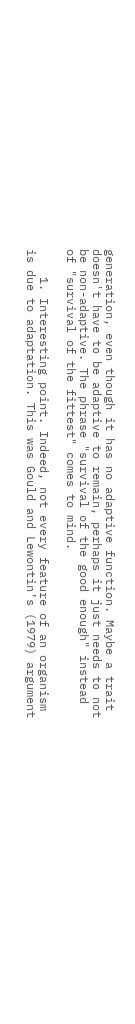generation, even though it has no adaptive function. Maybe a trait doesn't have to be adaptive to remain, perhaps it just needs to not be non-adaptive. The phrase "survival of the good enough" instead of "survival of the fittest" comes to mind.

    1. Interesting point. Indeed, not every feature of an organism is due to adaptation. This was Gould and Lewontin’s (1979) argument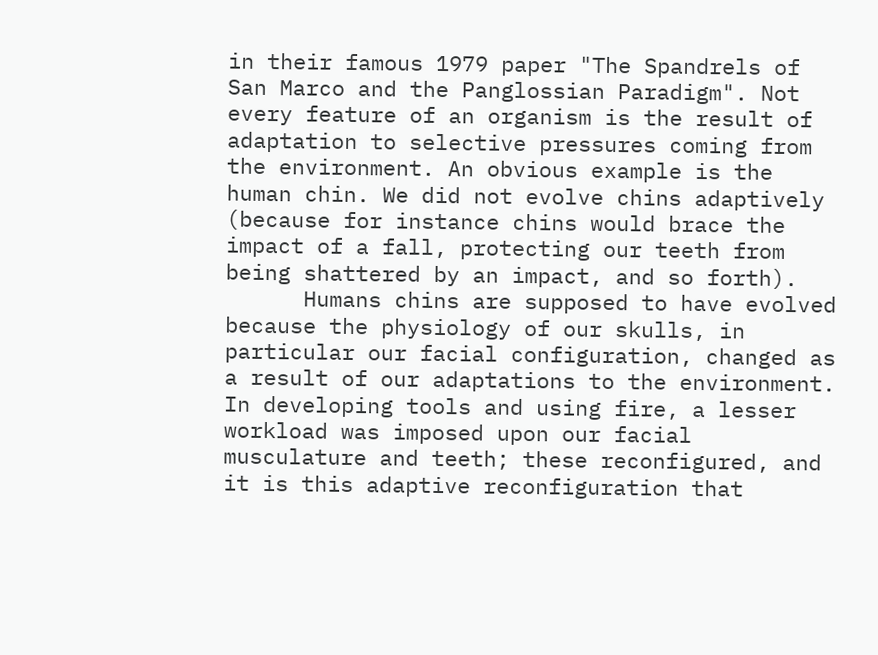in their famous 1979 paper "The Spandrels of San Marco and the Panglossian Paradigm". Not every feature of an organism is the result of adaptation to selective pressures coming from the environment. An obvious example is the human chin. We did not evolve chins adaptively (because for instance chins would brace the impact of a fall, protecting our teeth from being shattered by an impact, and so forth).
      Humans chins are supposed to have evolved because the physiology of our skulls, in particular our facial configuration, changed as a result of our adaptations to the environment. In developing tools and using fire, a lesser workload was imposed upon our facial musculature and teeth; these reconfigured, and it is this adaptive reconfiguration that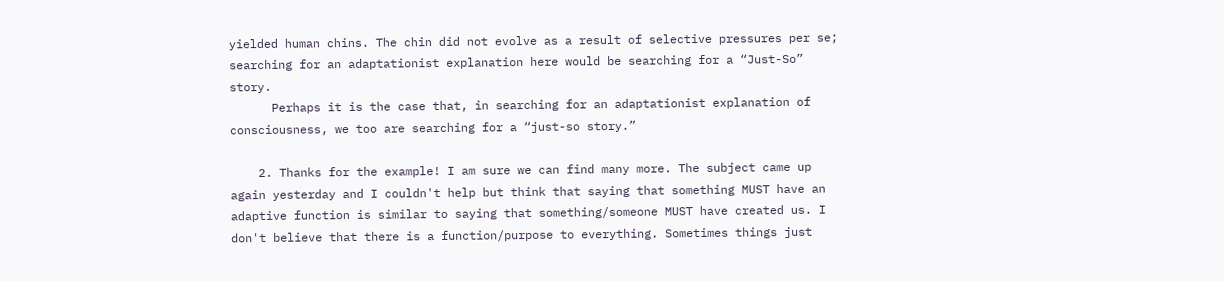yielded human chins. The chin did not evolve as a result of selective pressures per se; searching for an adaptationist explanation here would be searching for a “Just-So” story.
      Perhaps it is the case that, in searching for an adaptationist explanation of consciousness, we too are searching for a “just-so story.”

    2. Thanks for the example! I am sure we can find many more. The subject came up again yesterday and I couldn't help but think that saying that something MUST have an adaptive function is similar to saying that something/someone MUST have created us. I don't believe that there is a function/purpose to everything. Sometimes things just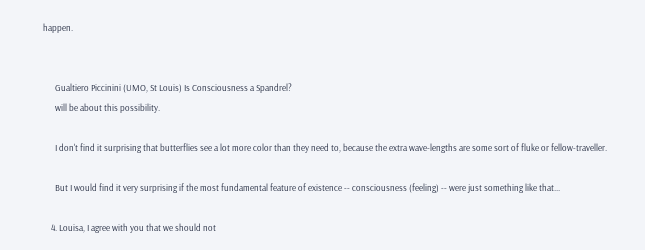happen.


      Gualtiero Piccinini (UMO, St Louis) Is Consciousness a Spandrel?
      will be about this possibility.

      I don't find it surprising that butterflies see a lot more color than they need to, because the extra wave-lengths are some sort of fluke or fellow-traveller.

      But I would find it very surprising if the most fundamental feature of existence -- consciousness (feeling) -- were just something like that...

    4. Louisa, I agree with you that we should not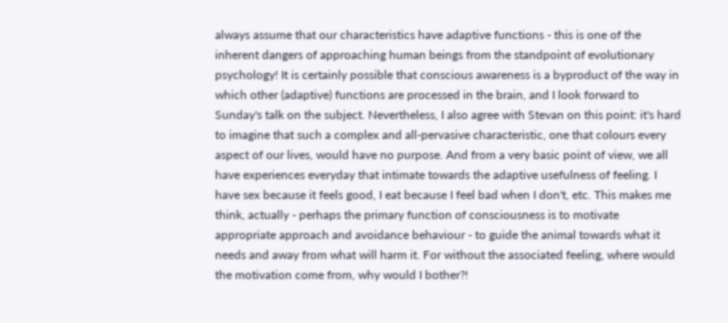always assume that our characteristics have adaptive functions - this is one of the inherent dangers of approaching human beings from the standpoint of evolutionary psychology! It is certainly possible that conscious awareness is a byproduct of the way in which other (adaptive) functions are processed in the brain, and I look forward to Sunday's talk on the subject. Nevertheless, I also agree with Stevan on this point: it's hard to imagine that such a complex and all-pervasive characteristic, one that colours every aspect of our lives, would have no purpose. And from a very basic point of view, we all have experiences everyday that intimate towards the adaptive usefulness of feeling. I have sex because it feels good, I eat because I feel bad when I don't, etc. This makes me think, actually - perhaps the primary function of consciousness is to motivate appropriate approach and avoidance behaviour - to guide the animal towards what it needs and away from what will harm it. For without the associated feeling, where would the motivation come from, why would I bother?!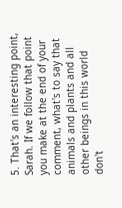5. That's an interesting point, Sarah. If we follow that point you make at the end of your comment, what's to say that animals and plants and all other beings in this world don't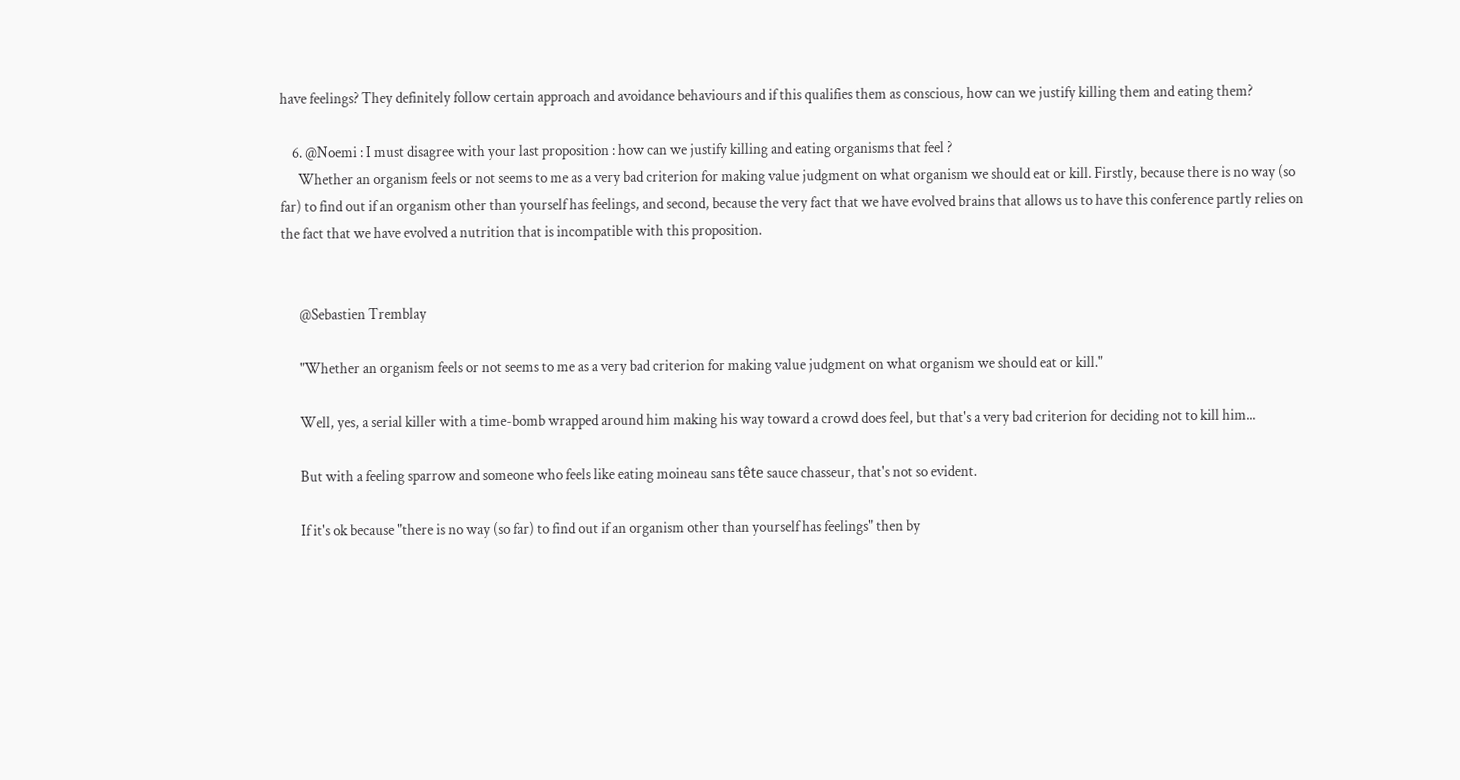have feelings? They definitely follow certain approach and avoidance behaviours and if this qualifies them as conscious, how can we justify killing them and eating them?

    6. @Noemi : I must disagree with your last proposition : how can we justify killing and eating organisms that feel ?
      Whether an organism feels or not seems to me as a very bad criterion for making value judgment on what organism we should eat or kill. Firstly, because there is no way (so far) to find out if an organism other than yourself has feelings, and second, because the very fact that we have evolved brains that allows us to have this conference partly relies on the fact that we have evolved a nutrition that is incompatible with this proposition.


      @Sebastien Tremblay

      "Whether an organism feels or not seems to me as a very bad criterion for making value judgment on what organism we should eat or kill."

      Well, yes, a serial killer with a time-bomb wrapped around him making his way toward a crowd does feel, but that's a very bad criterion for deciding not to kill him...

      But with a feeling sparrow and someone who feels like eating moineau sans tête sauce chasseur, that's not so evident.

      If it's ok because "there is no way (so far) to find out if an organism other than yourself has feelings" then by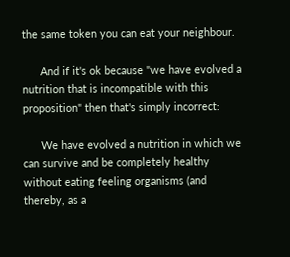the same token you can eat your neighbour.

      And if it's ok because "we have evolved a nutrition that is incompatible with this proposition" then that's simply incorrect:

      We have evolved a nutrition in which we can survive and be completely healthy without eating feeling organisms (and thereby, as a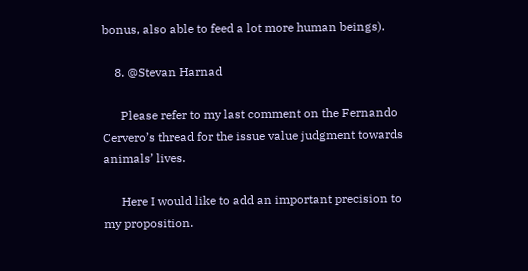bonus, also able to feed a lot more human beings).

    8. @Stevan Harnad

      Please refer to my last comment on the Fernando Cervero’s thread for the issue value judgment towards animals’ lives.

      Here I would like to add an important precision to my proposition.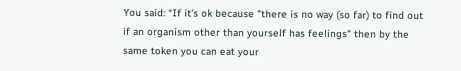You said: “If it's ok because "there is no way (so far) to find out if an organism other than yourself has feelings" then by the same token you can eat your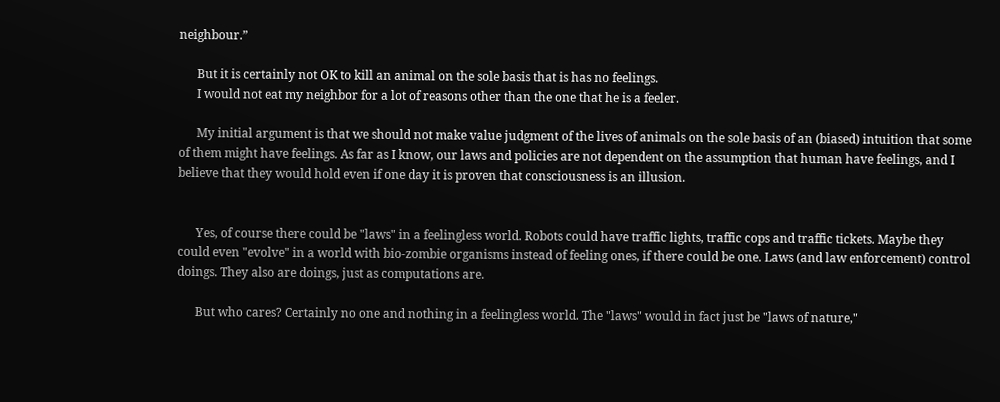neighbour.”

      But it is certainly not OK to kill an animal on the sole basis that is has no feelings.
      I would not eat my neighbor for a lot of reasons other than the one that he is a feeler.

      My initial argument is that we should not make value judgment of the lives of animals on the sole basis of an (biased) intuition that some of them might have feelings. As far as I know, our laws and policies are not dependent on the assumption that human have feelings, and I believe that they would hold even if one day it is proven that consciousness is an illusion.


      Yes, of course there could be "laws" in a feelingless world. Robots could have traffic lights, traffic cops and traffic tickets. Maybe they could even "evolve" in a world with bio-zombie organisms instead of feeling ones, if there could be one. Laws (and law enforcement) control doings. They also are doings, just as computations are.

      But who cares? Certainly no one and nothing in a feelingless world. The "laws" would in fact just be "laws of nature,"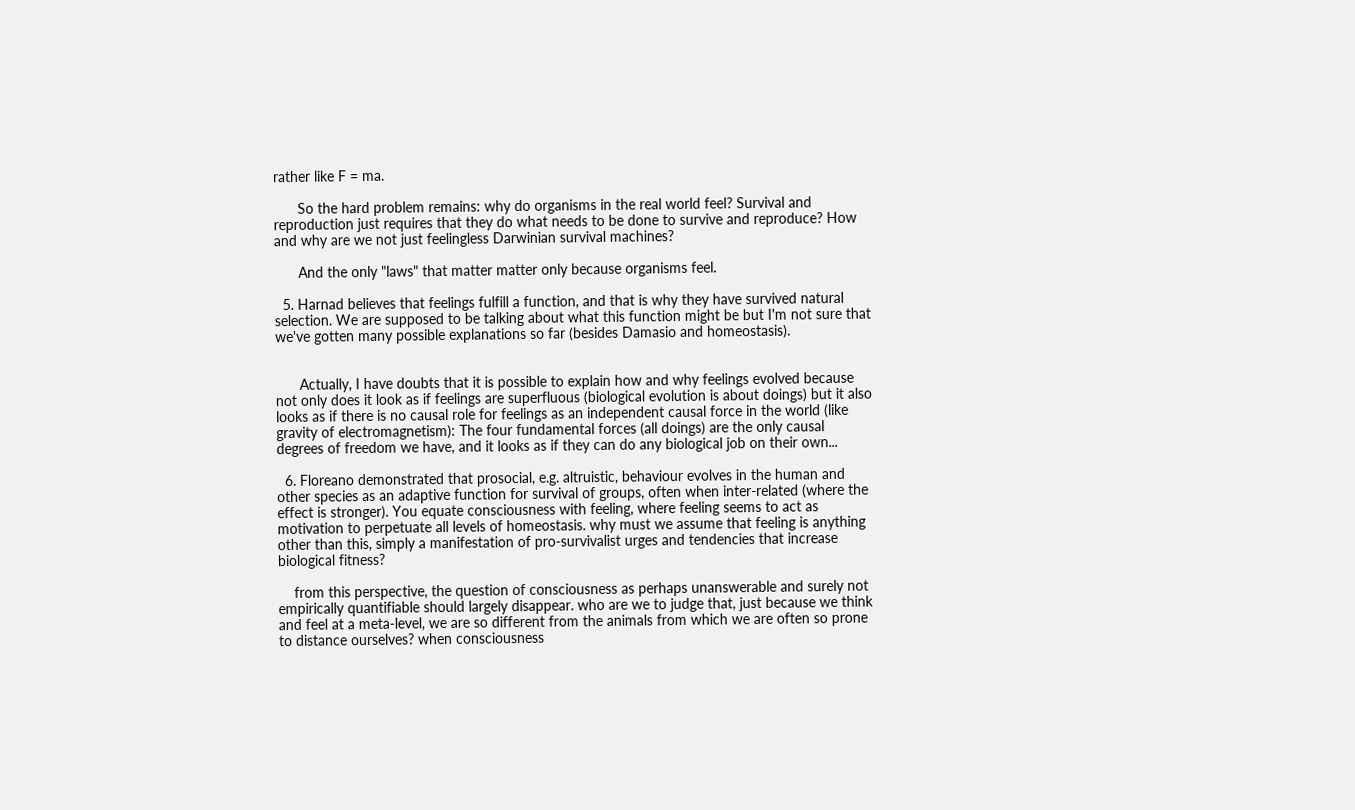rather like F = ma.

      So the hard problem remains: why do organisms in the real world feel? Survival and reproduction just requires that they do what needs to be done to survive and reproduce? How and why are we not just feelingless Darwinian survival machines?

      And the only "laws" that matter matter only because organisms feel.

  5. Harnad believes that feelings fulfill a function, and that is why they have survived natural selection. We are supposed to be talking about what this function might be but I'm not sure that we've gotten many possible explanations so far (besides Damasio and homeostasis).


      Actually, I have doubts that it is possible to explain how and why feelings evolved because not only does it look as if feelings are superfluous (biological evolution is about doings) but it also looks as if there is no causal role for feelings as an independent causal force in the world (like gravity of electromagnetism): The four fundamental forces (all doings) are the only causal degrees of freedom we have, and it looks as if they can do any biological job on their own...

  6. Floreano demonstrated that prosocial, e.g. altruistic, behaviour evolves in the human and other species as an adaptive function for survival of groups, often when inter-related (where the effect is stronger). You equate consciousness with feeling, where feeling seems to act as motivation to perpetuate all levels of homeostasis. why must we assume that feeling is anything other than this, simply a manifestation of pro-survivalist urges and tendencies that increase biological fitness?

    from this perspective, the question of consciousness as perhaps unanswerable and surely not empirically quantifiable should largely disappear. who are we to judge that, just because we think and feel at a meta-level, we are so different from the animals from which we are often so prone to distance ourselves? when consciousness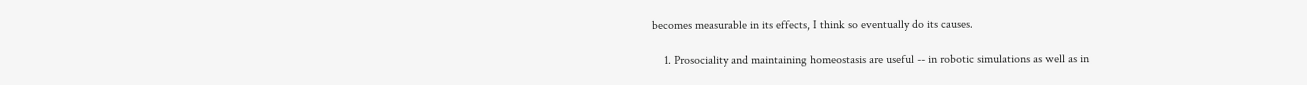becomes measurable in its effects, I think so eventually do its causes.

    1. Prosociality and maintaining homeostasis are useful -- in robotic simulations as well as in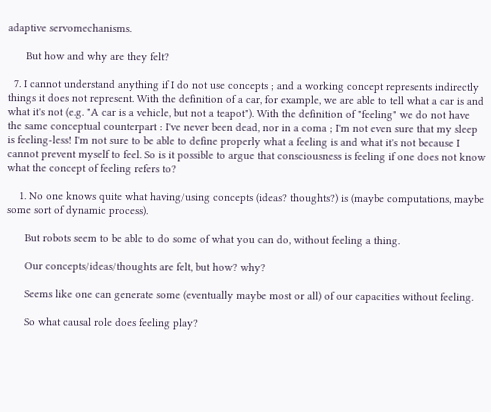adaptive servomechanisms.

      But how and why are they felt?

  7. I cannot understand anything if I do not use concepts ; and a working concept represents indirectly things it does not represent. With the definition of a car, for example, we are able to tell what a car is and what it's not (e.g. "A car is a vehicle, but not a teapot"). With the definition of "feeling" we do not have the same conceptual counterpart : I've never been dead, nor in a coma ; I'm not even sure that my sleep is feeling-less! I'm not sure to be able to define properly what a feeling is and what it's not because I cannot prevent myself to feel. So is it possible to argue that consciousness is feeling if one does not know what the concept of feeling refers to?

    1. No one knows quite what having/using concepts (ideas? thoughts?) is (maybe computations, maybe some sort of dynamic process).

      But robots seem to be able to do some of what you can do, without feeling a thing.

      Our concepts/ideas/thoughts are felt, but how? why?

      Seems like one can generate some (eventually maybe most or all) of our capacities without feeling.

      So what causal role does feeling play?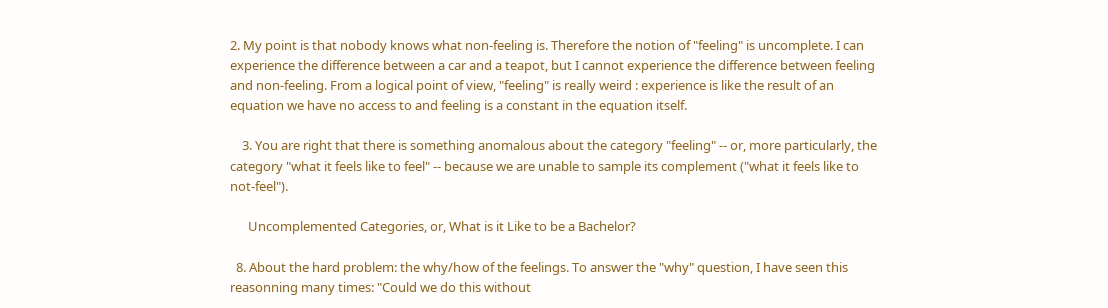2. My point is that nobody knows what non-feeling is. Therefore the notion of "feeling" is uncomplete. I can experience the difference between a car and a teapot, but I cannot experience the difference between feeling and non-feeling. From a logical point of view, "feeling" is really weird : experience is like the result of an equation we have no access to and feeling is a constant in the equation itself.

    3. You are right that there is something anomalous about the category "feeling" -- or, more particularly, the category "what it feels like to feel" -- because we are unable to sample its complement ("what it feels like to not-feel").

      Uncomplemented Categories, or, What is it Like to be a Bachelor?

  8. About the hard problem: the why/how of the feelings. To answer the "why" question, I have seen this reasonning many times: "Could we do this without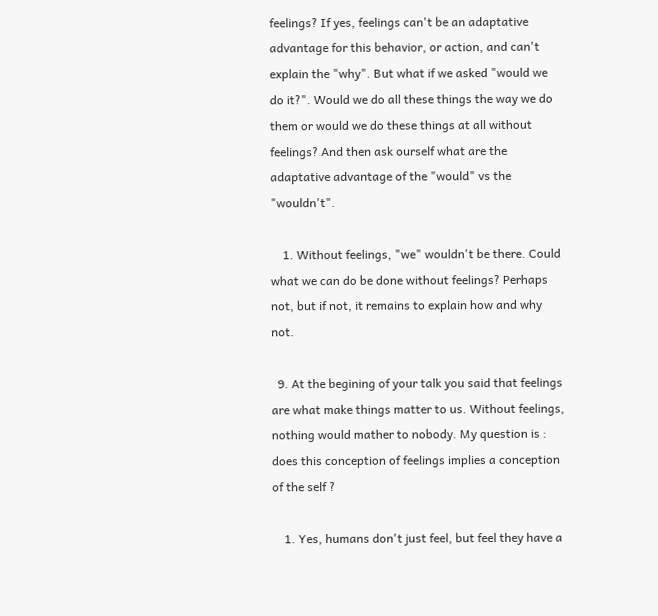feelings? If yes, feelings can't be an adaptative advantage for this behavior, or action, and can't explain the "why". But what if we asked "would we do it?". Would we do all these things the way we do them or would we do these things at all without feelings? And then ask ourself what are the adaptative advantage of the "would" vs the "wouldn't".

    1. Without feelings, "we" wouldn't be there. Could what we can do be done without feelings? Perhaps not, but if not, it remains to explain how and why not.

  9. At the begining of your talk you said that feelings are what make things matter to us. Without feelings, nothing would mather to nobody. My question is : does this conception of feelings implies a conception of the self ?

    1. Yes, humans don't just feel, but feel they have a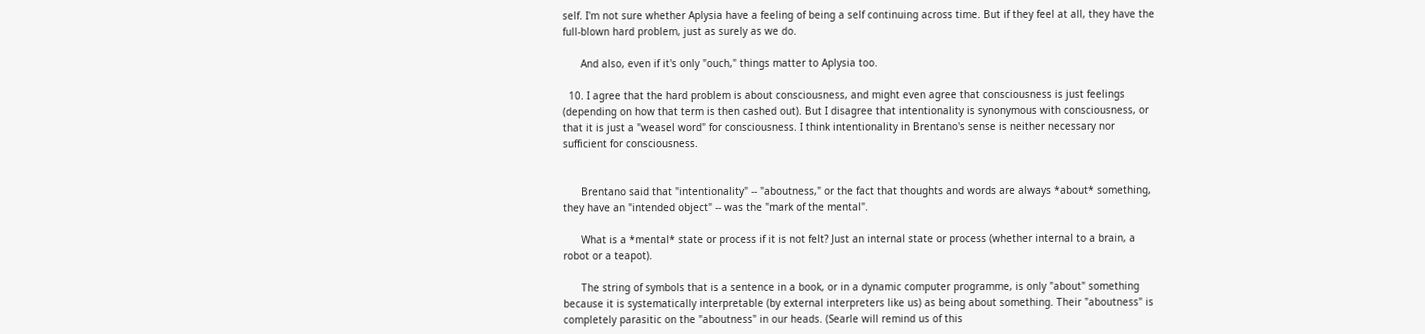self. I'm not sure whether Aplysia have a feeling of being a self continuing across time. But if they feel at all, they have the full-blown hard problem, just as surely as we do.

      And also, even if it's only "ouch," things matter to Aplysia too.

  10. I agree that the hard problem is about consciousness, and might even agree that consciousness is just feelings (depending on how that term is then cashed out). But I disagree that intentionality is synonymous with consciousness, or that it is just a "weasel word" for consciousness. I think intentionality in Brentano's sense is neither necessary nor sufficient for consciousness.


      Brentano said that "intentionality" -- "aboutness," or the fact that thoughts and words are always *about* something, they have an "intended object" -- was the "mark of the mental".

      What is a *mental* state or process if it is not felt? Just an internal state or process (whether internal to a brain, a robot or a teapot).

      The string of symbols that is a sentence in a book, or in a dynamic computer programme, is only "about" something because it is systematically interpretable (by external interpreters like us) as being about something. Their "aboutness" is completely parasitic on the "aboutness" in our heads. (Searle will remind us of this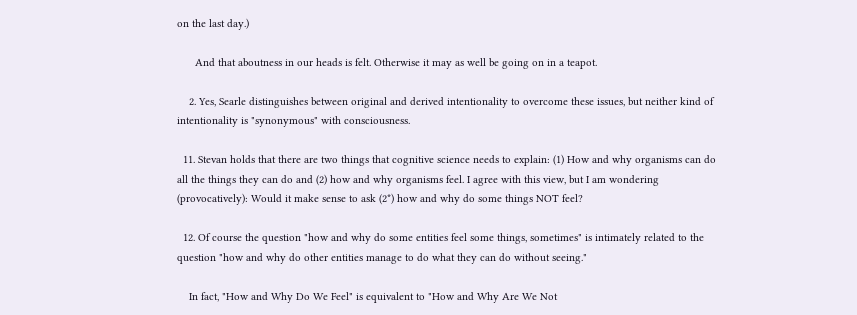on the last day.)

      And that aboutness in our heads is felt. Otherwise it may as well be going on in a teapot.

    2. Yes, Searle distinguishes between original and derived intentionality to overcome these issues, but neither kind of intentionality is "synonymous" with consciousness.

  11. Stevan holds that there are two things that cognitive science needs to explain: (1) How and why organisms can do all the things they can do and (2) how and why organisms feel. I agree with this view, but I am wondering (provocatively): Would it make sense to ask (2*) how and why do some things NOT feel?

  12. Of course the question "how and why do some entities feel some things, sometimes" is intimately related to the question "how and why do other entities manage to do what they can do without seeing."

    In fact, "How and Why Do We Feel" is equivalent to "How and Why Are We Not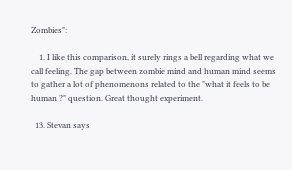Zombies":

    1. I like this comparison, it surely rings a bell regarding what we call feeling. The gap between zombie mind and human mind seems to gather a lot of phenomenons related to the "what it feels to be human ?" question. Great thought experiment.

  13. Stevan says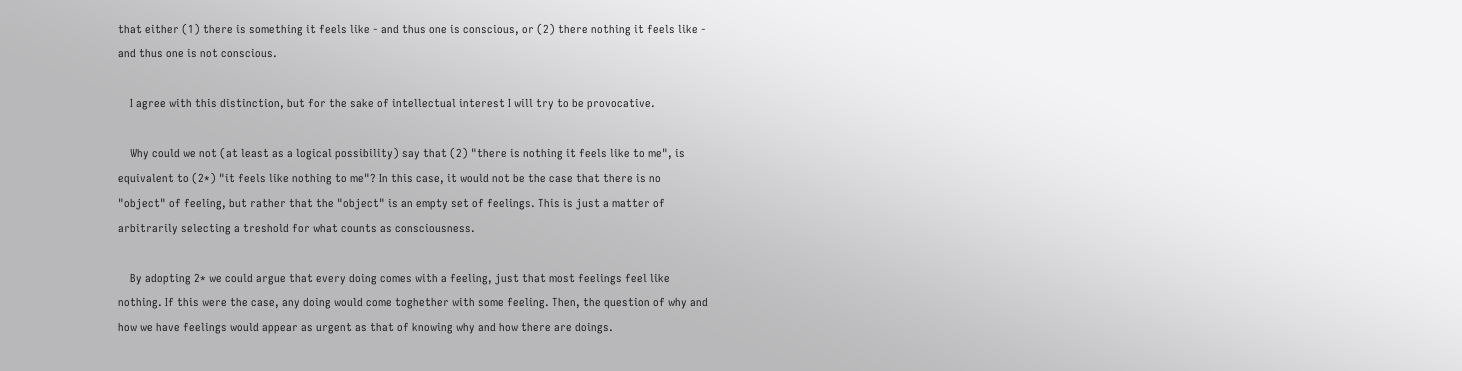that either (1) there is something it feels like - and thus one is conscious, or (2) there nothing it feels like - and thus one is not conscious.

    I agree with this distinction, but for the sake of intellectual interest I will try to be provocative.

    Why could we not (at least as a logical possibility) say that (2) "there is nothing it feels like to me", is equivalent to (2*) "it feels like nothing to me"? In this case, it would not be the case that there is no "object" of feeling, but rather that the "object" is an empty set of feelings. This is just a matter of arbitrarily selecting a treshold for what counts as consciousness.

    By adopting 2* we could argue that every doing comes with a feeling, just that most feelings feel like nothing. If this were the case, any doing would come toghether with some feeling. Then, the question of why and how we have feelings would appear as urgent as that of knowing why and how there are doings.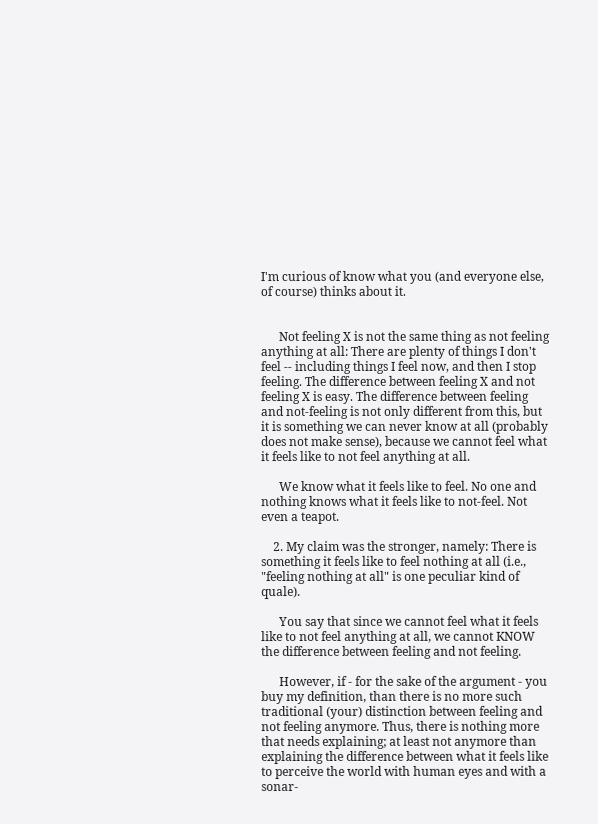I'm curious of know what you (and everyone else, of course) thinks about it.


      Not feeling X is not the same thing as not feeling anything at all: There are plenty of things I don't feel -- including things I feel now, and then I stop feeling. The difference between feeling X and not feeling X is easy. The difference between feeling and not-feeling is not only different from this, but it is something we can never know at all (probably does not make sense), because we cannot feel what it feels like to not feel anything at all.

      We know what it feels like to feel. No one and nothing knows what it feels like to not-feel. Not even a teapot.

    2. My claim was the stronger, namely: There is something it feels like to feel nothing at all (i.e., "feeling nothing at all" is one peculiar kind of quale).

      You say that since we cannot feel what it feels like to not feel anything at all, we cannot KNOW the difference between feeling and not feeling.

      However, if - for the sake of the argument - you buy my definition, than there is no more such traditional (your) distinction between feeling and not feeling anymore. Thus, there is nothing more that needs explaining; at least not anymore than explaining the difference between what it feels like to perceive the world with human eyes and with a sonar-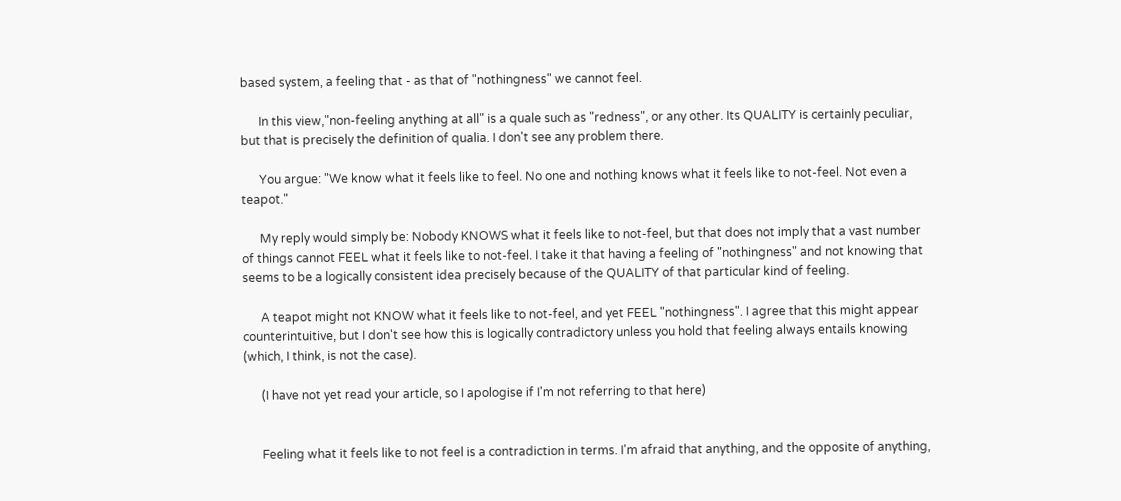based system, a feeling that - as that of "nothingness" we cannot feel.

      In this view,"non-feeling anything at all" is a quale such as "redness", or any other. Its QUALITY is certainly peculiar, but that is precisely the definition of qualia. I don't see any problem there.

      You argue: "We know what it feels like to feel. No one and nothing knows what it feels like to not-feel. Not even a teapot."

      My reply would simply be: Nobody KNOWS what it feels like to not-feel, but that does not imply that a vast number of things cannot FEEL what it feels like to not-feel. I take it that having a feeling of "nothingness" and not knowing that seems to be a logically consistent idea precisely because of the QUALITY of that particular kind of feeling.

      A teapot might not KNOW what it feels like to not-feel, and yet FEEL "nothingness". I agree that this might appear counterintuitive, but I don't see how this is logically contradictory unless you hold that feeling always entails knowing (which, I think, is not the case).

      (I have not yet read your article, so I apologise if I'm not referring to that here)


      Feeling what it feels like to not feel is a contradiction in terms. I'm afraid that anything, and the opposite of anything,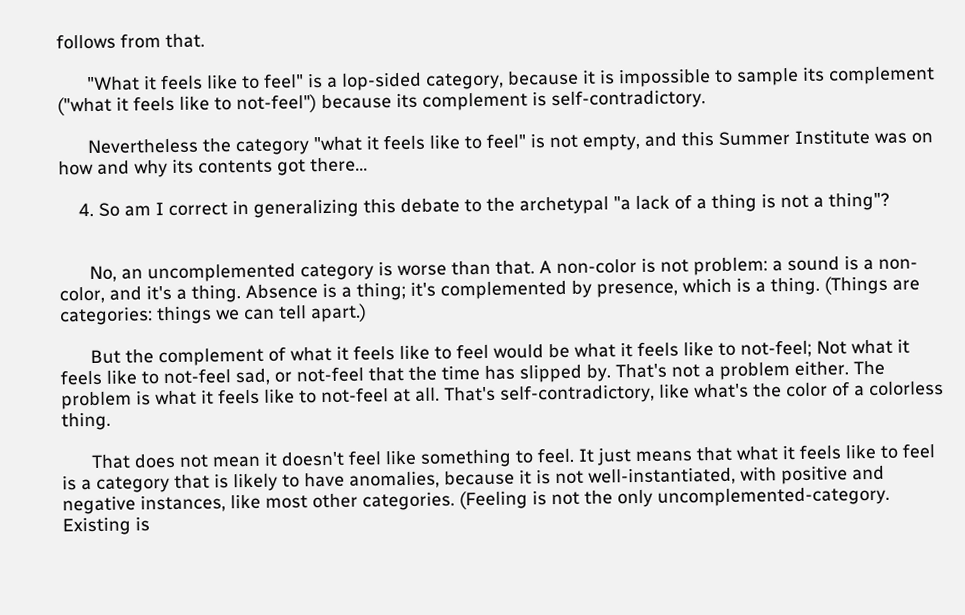follows from that.

      "What it feels like to feel" is a lop-sided category, because it is impossible to sample its complement ("what it feels like to not-feel") because its complement is self-contradictory.

      Nevertheless the category "what it feels like to feel" is not empty, and this Summer Institute was on how and why its contents got there...

    4. So am I correct in generalizing this debate to the archetypal "a lack of a thing is not a thing"?


      No, an uncomplemented category is worse than that. A non-color is not problem: a sound is a non-color, and it's a thing. Absence is a thing; it's complemented by presence, which is a thing. (Things are categories: things we can tell apart.)

      But the complement of what it feels like to feel would be what it feels like to not-feel; Not what it feels like to not-feel sad, or not-feel that the time has slipped by. That's not a problem either. The problem is what it feels like to not-feel at all. That's self-contradictory, like what's the color of a colorless thing.

      That does not mean it doesn't feel like something to feel. It just means that what it feels like to feel is a category that is likely to have anomalies, because it is not well-instantiated, with positive and negative instances, like most other categories. (Feeling is not the only uncomplemented-category. Existing is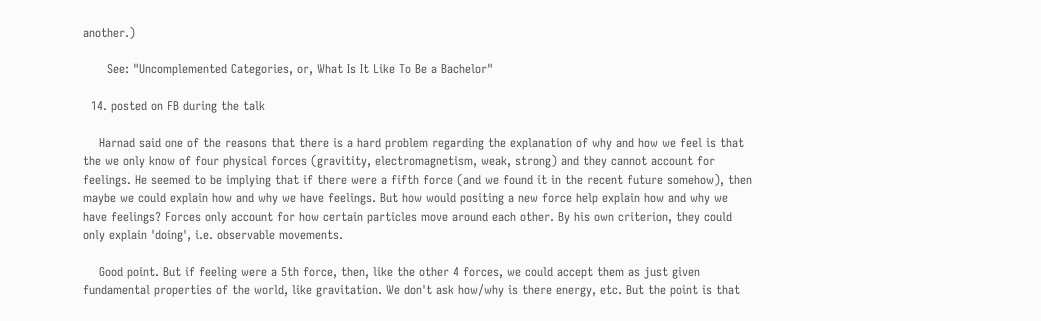another.)

      See: "Uncomplemented Categories, or, What Is It Like To Be a Bachelor"

  14. posted on FB during the talk

    Harnad said one of the reasons that there is a hard problem regarding the explanation of why and how we feel is that the we only know of four physical forces (gravitity, electromagnetism, weak, strong) and they cannot account for feelings. He seemed to be implying that if there were a fifth force (and we found it in the recent future somehow), then maybe we could explain how and why we have feelings. But how would positing a new force help explain how and why we have feelings? Forces only account for how certain particles move around each other. By his own criterion, they could only explain 'doing', i.e. observable movements.

    Good point. But if feeling were a 5th force, then, like the other 4 forces, we could accept them as just given fundamental properties of the world, like gravitation. We don't ask how/why is there energy, etc. But the point is that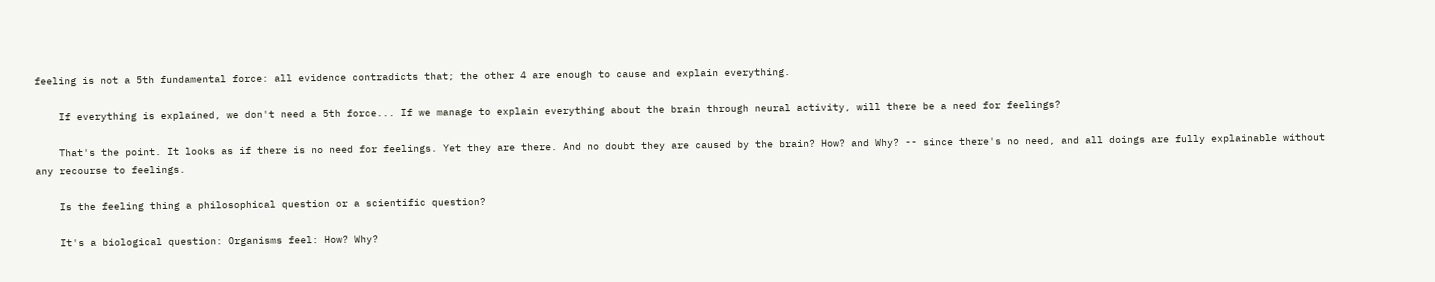feeling is not a 5th fundamental force: all evidence contradicts that; the other 4 are enough to cause and explain everything.

    If everything is explained, we don't need a 5th force... If we manage to explain everything about the brain through neural activity, will there be a need for feelings?

    That's the point. It looks as if there is no need for feelings. Yet they are there. And no doubt they are caused by the brain? How? and Why? -- since there's no need, and all doings are fully explainable without any recourse to feelings.

    Is the feeling thing a philosophical question or a scientific question?

    It's a biological question: Organisms feel: How? Why?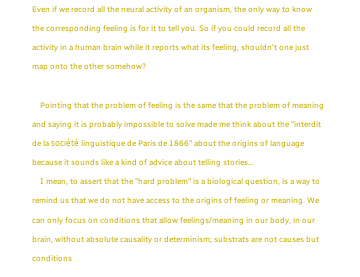Even if we record all the neural activity of an organism, the only way to know the corresponding feeling is for it to tell you. So if you could record all the activity in a human brain while it reports what its feeling, shouldn't one just map onto the other somehow?

    Pointing that the problem of feeling is the same that the problem of meaning and saying it is probably impossible to solve made me think about the "interdit de la société linguistique de Paris de 1866" about the origins of language because it sounds like a kind of advice about telling stories...
    I mean, to assert that the "hard problem" is a biological question, is a way to remind us that we do not have access to the origins of feeling or meaning. We can only focus on conditions that allow feelings/meaning in our body, in our brain, without absolute causality or determinism; substrats are not causes but conditions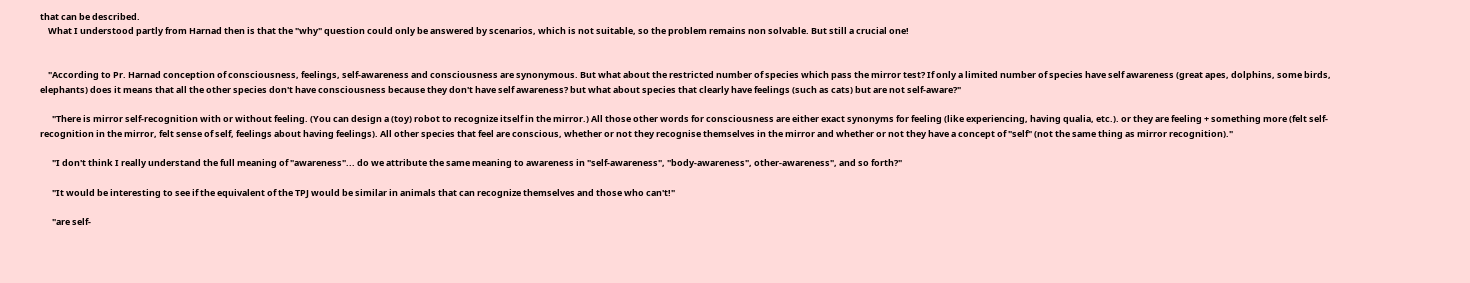that can be described.
    What I understood partly from Harnad then is that the "why" question could only be answered by scenarios, which is not suitable, so the problem remains non solvable. But still a crucial one!


    "According to Pr. Harnad conception of consciousness, feelings, self-awareness and consciousness are synonymous. But what about the restricted number of species which pass the mirror test? If only a limited number of species have self awareness (great apes, dolphins, some birds, elephants) does it means that all the other species don't have consciousness because they don't have self awareness? but what about species that clearly have feelings (such as cats) but are not self-aware?"

      "There is mirror self-recognition with or without feeling. (You can design a (toy) robot to recognize itself in the mirror.) All those other words for consciousness are either exact synonyms for feeling (like experiencing, having qualia, etc.). or they are feeling + something more (felt self-recognition in the mirror, felt sense of self, feelings about having feelings). All other species that feel are conscious, whether or not they recognise themselves in the mirror and whether or not they have a concept of "self" (not the same thing as mirror recognition)."

      "I don't think I really understand the full meaning of "awareness"... do we attribute the same meaning to awareness in "self-awareness", "body-awareness", other-awareness", and so forth?"

      "It would be interesting to see if the equivalent of the TPJ would be similar in animals that can recognize themselves and those who can't!"

      "are self-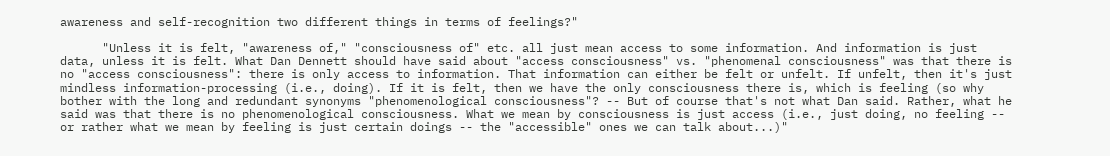awareness and self-recognition two different things in terms of feelings?"

      "Unless it is felt, "awareness of," "consciousness of" etc. all just mean access to some information. And information is just data, unless it is felt. What Dan Dennett should have said about "access consciousness" vs. "phenomenal consciousness" was that there is no "access consciousness": there is only access to information. That information can either be felt or unfelt. If unfelt, then it's just mindless information-processing (i.e., doing). If it is felt, then we have the only consciousness there is, which is feeling (so why bother with the long and redundant synonyms "phenomenological consciousness"? -- But of course that's not what Dan said. Rather, what he said was that there is no phenomenological consciousness. What we mean by consciousness is just access (i.e., just doing, no feeling -- or rather what we mean by feeling is just certain doings -- the "accessible" ones we can talk about...)"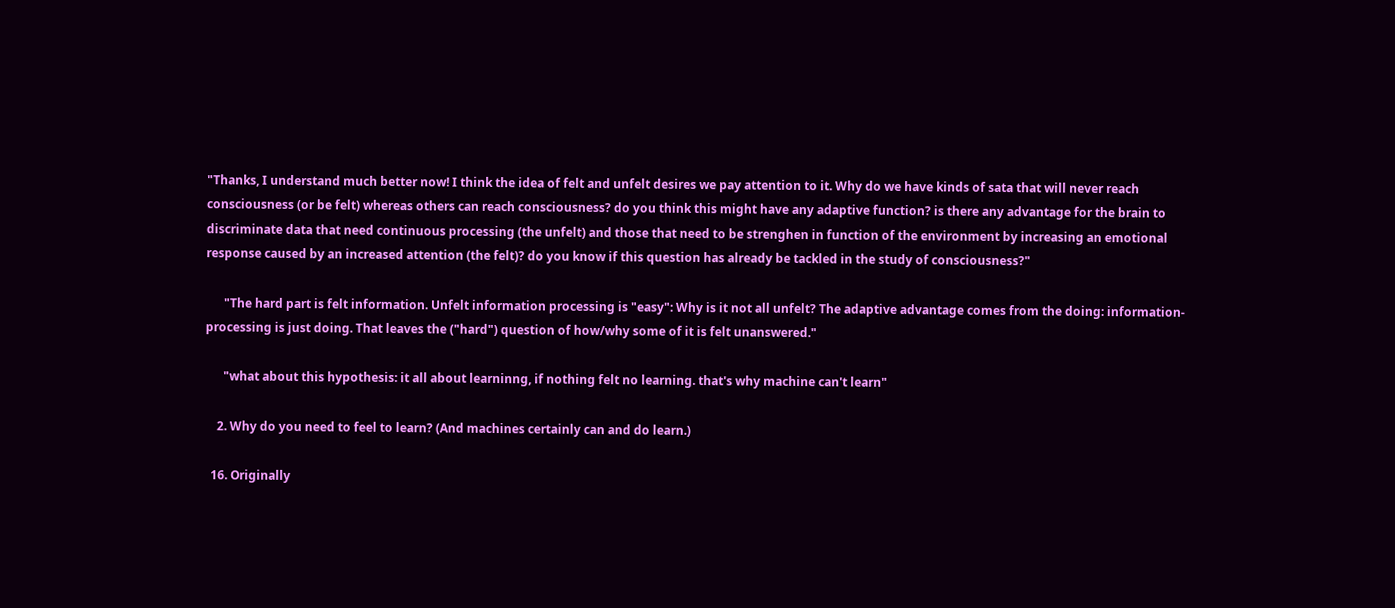"Thanks, I understand much better now! I think the idea of felt and unfelt desires we pay attention to it. Why do we have kinds of sata that will never reach consciousness (or be felt) whereas others can reach consciousness? do you think this might have any adaptive function? is there any advantage for the brain to discriminate data that need continuous processing (the unfelt) and those that need to be strenghen in function of the environment by increasing an emotional response caused by an increased attention (the felt)? do you know if this question has already be tackled in the study of consciousness?"

      "The hard part is felt information. Unfelt information processing is "easy": Why is it not all unfelt? The adaptive advantage comes from the doing: information-processing is just doing. That leaves the ("hard") question of how/why some of it is felt unanswered."

      "what about this hypothesis: it all about learninng, if nothing felt no learning. that's why machine can't learn"

    2. Why do you need to feel to learn? (And machines certainly can and do learn.)

  16. Originally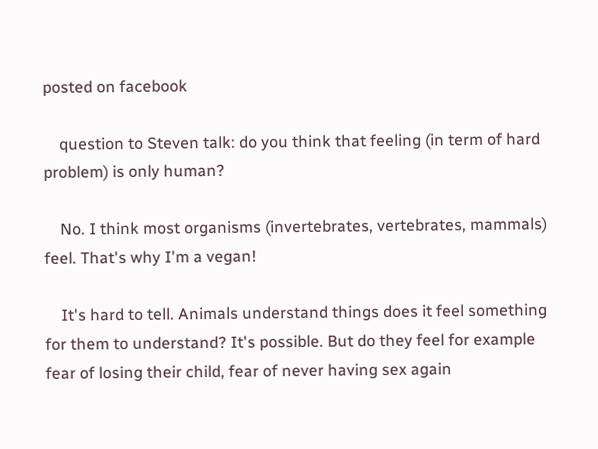posted on facebook

    question to Steven talk: do you think that feeling (in term of hard problem) is only human?

    No. I think most organisms (invertebrates, vertebrates, mammals) feel. That's why I'm a vegan!

    It's hard to tell. Animals understand things does it feel something for them to understand? It's possible. But do they feel for example fear of losing their child, fear of never having sex again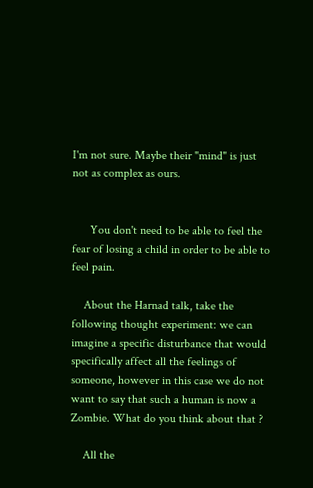I'm not sure. Maybe their "mind" is just not as complex as ours.


      You don't need to be able to feel the fear of losing a child in order to be able to feel pain.

    About the Harnad talk, take the following thought experiment: we can imagine a specific disturbance that would specifically affect all the feelings of someone, however in this case we do not want to say that such a human is now a Zombie. What do you think about that ?

    All the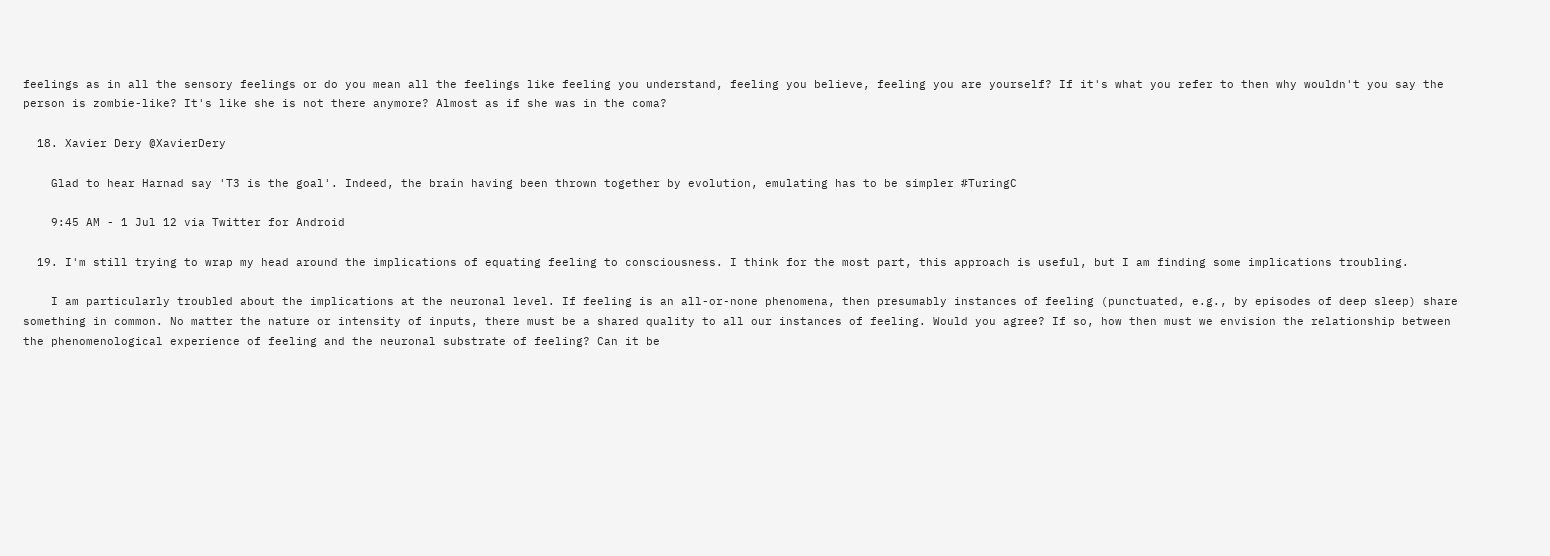feelings as in all the sensory feelings or do you mean all the feelings like feeling you understand, feeling you believe, feeling you are yourself? If it's what you refer to then why wouldn't you say the person is zombie-like? It's like she is not there anymore? Almost as if she was in the coma?

  18. Xavier Dery @XavierDery

    Glad to hear Harnad say 'T3 is the goal'. Indeed, the brain having been thrown together by evolution, emulating has to be simpler #TuringC

    9:45 AM - 1 Jul 12 via Twitter for Android

  19. I'm still trying to wrap my head around the implications of equating feeling to consciousness. I think for the most part, this approach is useful, but I am finding some implications troubling.

    I am particularly troubled about the implications at the neuronal level. If feeling is an all-or-none phenomena, then presumably instances of feeling (punctuated, e.g., by episodes of deep sleep) share something in common. No matter the nature or intensity of inputs, there must be a shared quality to all our instances of feeling. Would you agree? If so, how then must we envision the relationship between the phenomenological experience of feeling and the neuronal substrate of feeling? Can it be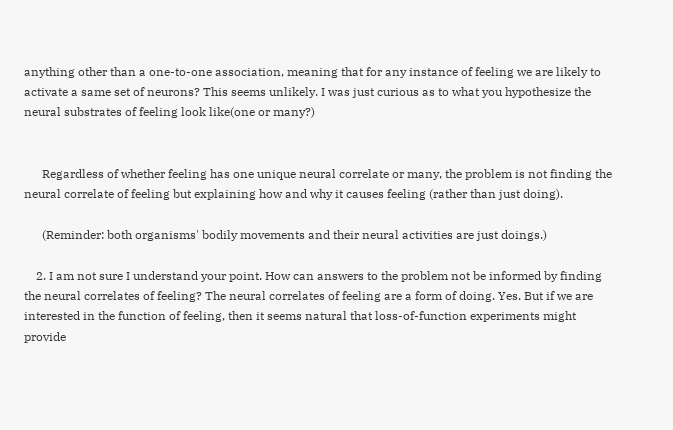anything other than a one-to-one association, meaning that for any instance of feeling we are likely to activate a same set of neurons? This seems unlikely. I was just curious as to what you hypothesize the neural substrates of feeling look like(one or many?)


      Regardless of whether feeling has one unique neural correlate or many, the problem is not finding the neural correlate of feeling but explaining how and why it causes feeling (rather than just doing).

      (Reminder: both organisms' bodily movements and their neural activities are just doings.)

    2. I am not sure I understand your point. How can answers to the problem not be informed by finding the neural correlates of feeling? The neural correlates of feeling are a form of doing. Yes. But if we are interested in the function of feeling, then it seems natural that loss-of-function experiments might provide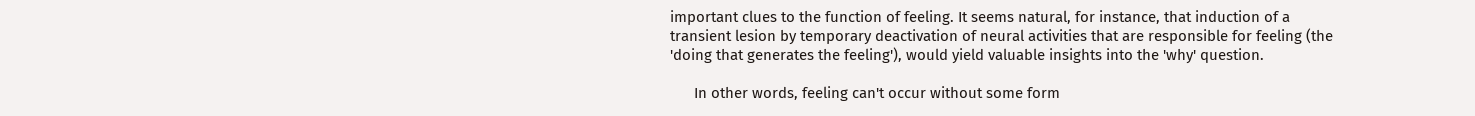important clues to the function of feeling. It seems natural, for instance, that induction of a transient lesion by temporary deactivation of neural activities that are responsible for feeling (the 'doing that generates the feeling'), would yield valuable insights into the 'why' question.

      In other words, feeling can't occur without some form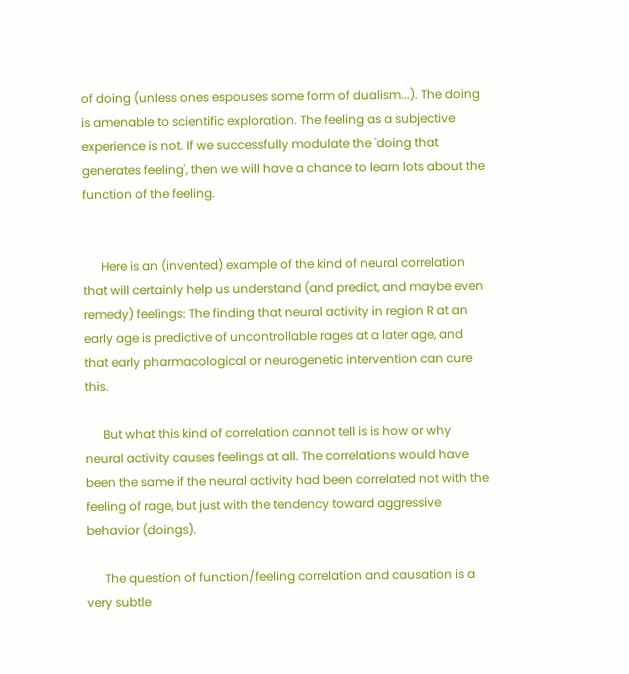of doing (unless ones espouses some form of dualism...). The doing is amenable to scientific exploration. The feeling as a subjective experience is not. If we successfully modulate the 'doing that generates feeling', then we will have a chance to learn lots about the function of the feeling.


      Here is an (invented) example of the kind of neural correlation that will certainly help us understand (and predict, and maybe even remedy) feelings: The finding that neural activity in region R at an early age is predictive of uncontrollable rages at a later age, and that early pharmacological or neurogenetic intervention can cure this.

      But what this kind of correlation cannot tell is is how or why neural activity causes feelings at all. The correlations would have been the same if the neural activity had been correlated not with the feeling of rage, but just with the tendency toward aggressive behavior (doings).

      The question of function/feeling correlation and causation is a very subtle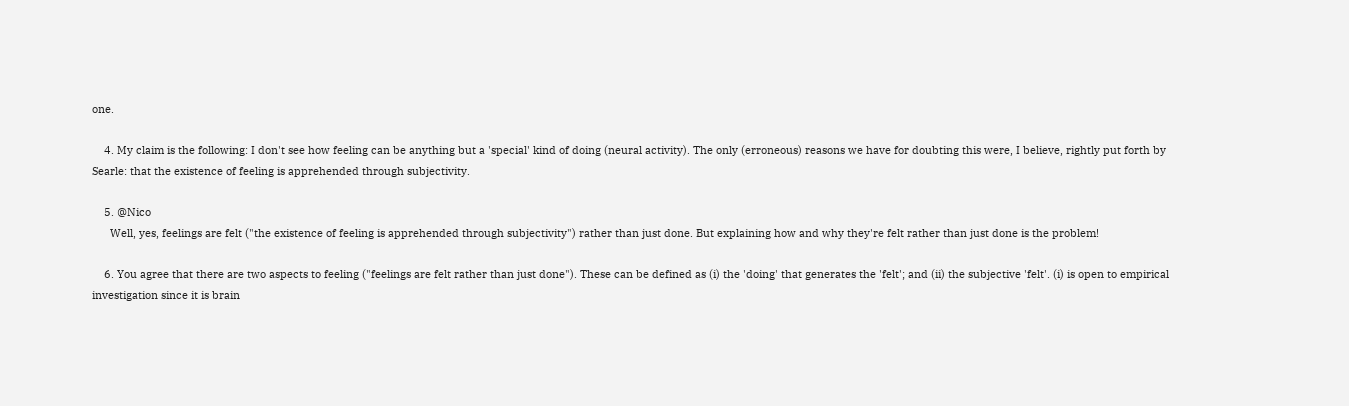one.

    4. My claim is the following: I don't see how feeling can be anything but a 'special' kind of doing (neural activity). The only (erroneous) reasons we have for doubting this were, I believe, rightly put forth by Searle: that the existence of feeling is apprehended through subjectivity.

    5. @Nico
      Well, yes, feelings are felt ("the existence of feeling is apprehended through subjectivity") rather than just done. But explaining how and why they're felt rather than just done is the problem!

    6. You agree that there are two aspects to feeling ("feelings are felt rather than just done"). These can be defined as (i) the 'doing' that generates the 'felt'; and (ii) the subjective 'felt'. (i) is open to empirical investigation since it is brain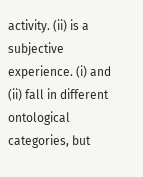activity. (ii) is a subjective experience. (i) and (ii) fall in different ontological categories, but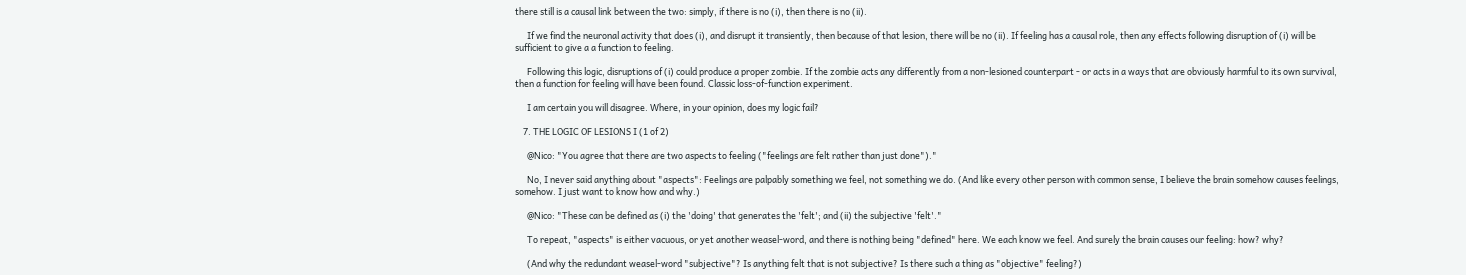there still is a causal link between the two: simply, if there is no (i), then there is no (ii).

      If we find the neuronal activity that does (i), and disrupt it transiently, then because of that lesion, there will be no (ii). If feeling has a causal role, then any effects following disruption of (i) will be sufficient to give a a function to feeling.

      Following this logic, disruptions of (i) could produce a proper zombie. If the zombie acts any differently from a non-lesioned counterpart - or acts in a ways that are obviously harmful to its own survival, then a function for feeling will have been found. Classic loss-of-function experiment.

      I am certain you will disagree. Where, in your opinion, does my logic fail?

    7. THE LOGIC OF LESIONS I (1 of 2)

      @Nico: "You agree that there are two aspects to feeling ("feelings are felt rather than just done")."

      No, I never said anything about "aspects": Feelings are palpably something we feel, not something we do. (And like every other person with common sense, I believe the brain somehow causes feelings, somehow. I just want to know how and why.)

      @Nico: "These can be defined as (i) the 'doing' that generates the 'felt'; and (ii) the subjective 'felt'."

      To repeat, "aspects" is either vacuous, or yet another weasel-word, and there is nothing being "defined" here. We each know we feel. And surely the brain causes our feeling: how? why?

      (And why the redundant weasel-word "subjective"? Is anything felt that is not subjective? Is there such a thing as "objective" feeling?)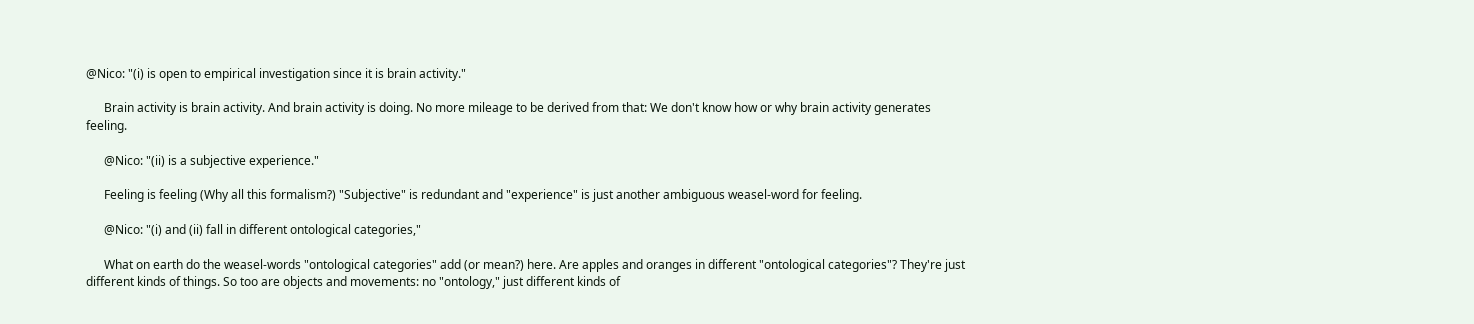@Nico: "(i) is open to empirical investigation since it is brain activity."

      Brain activity is brain activity. And brain activity is doing. No more mileage to be derived from that: We don't know how or why brain activity generates feeling.

      @Nico: "(ii) is a subjective experience."

      Feeling is feeling (Why all this formalism?) "Subjective" is redundant and "experience" is just another ambiguous weasel-word for feeling.

      @Nico: "(i) and (ii) fall in different ontological categories,"

      What on earth do the weasel-words "ontological categories" add (or mean?) here. Are apples and oranges in different "ontological categories"? They're just different kinds of things. So too are objects and movements: no "ontology," just different kinds of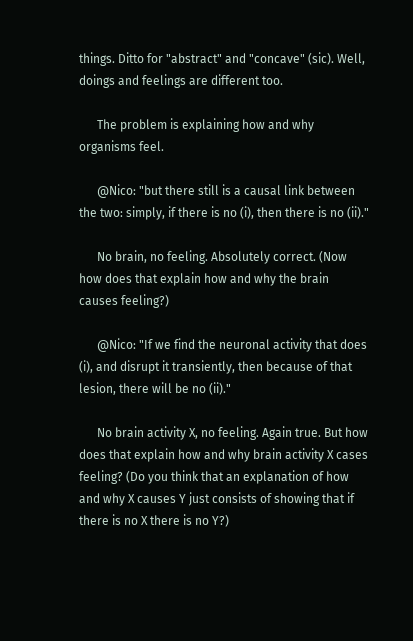things. Ditto for "abstract" and "concave" (sic). Well, doings and feelings are different too.

      The problem is explaining how and why organisms feel.

      @Nico: "but there still is a causal link between the two: simply, if there is no (i), then there is no (ii)."

      No brain, no feeling. Absolutely correct. (Now how does that explain how and why the brain causes feeling?)

      @Nico: "If we find the neuronal activity that does (i), and disrupt it transiently, then because of that lesion, there will be no (ii)."

      No brain activity X, no feeling. Again true. But how does that explain how and why brain activity X cases feeling? (Do you think that an explanation of how and why X causes Y just consists of showing that if there is no X there is no Y?)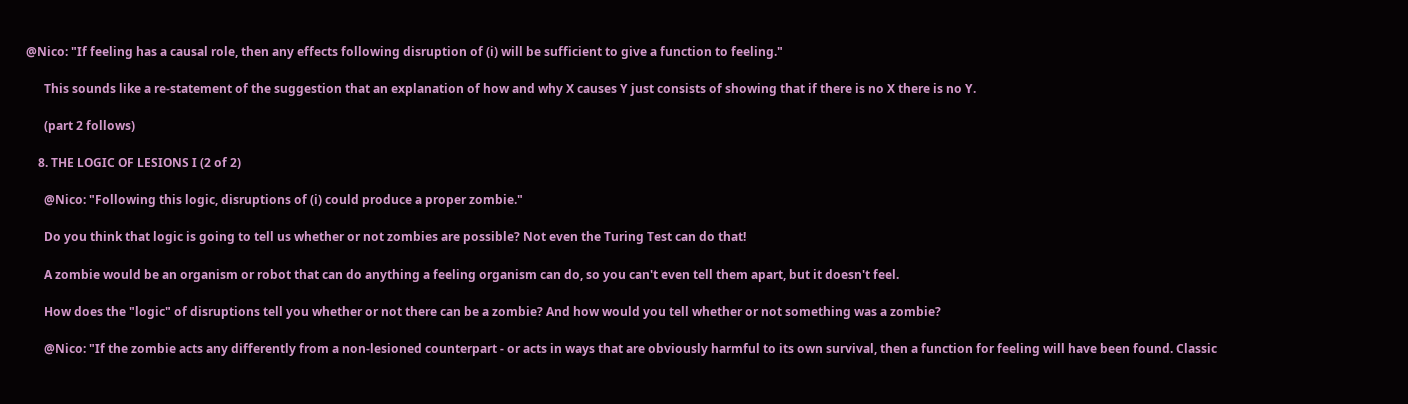@Nico: "If feeling has a causal role, then any effects following disruption of (i) will be sufficient to give a function to feeling."

      This sounds like a re-statement of the suggestion that an explanation of how and why X causes Y just consists of showing that if there is no X there is no Y.

      (part 2 follows)

    8. THE LOGIC OF LESIONS I (2 of 2)

      @Nico: "Following this logic, disruptions of (i) could produce a proper zombie."

      Do you think that logic is going to tell us whether or not zombies are possible? Not even the Turing Test can do that!

      A zombie would be an organism or robot that can do anything a feeling organism can do, so you can't even tell them apart, but it doesn't feel.

      How does the "logic" of disruptions tell you whether or not there can be a zombie? And how would you tell whether or not something was a zombie?

      @Nico: "If the zombie acts any differently from a non-lesioned counterpart - or acts in ways that are obviously harmful to its own survival, then a function for feeling will have been found. Classic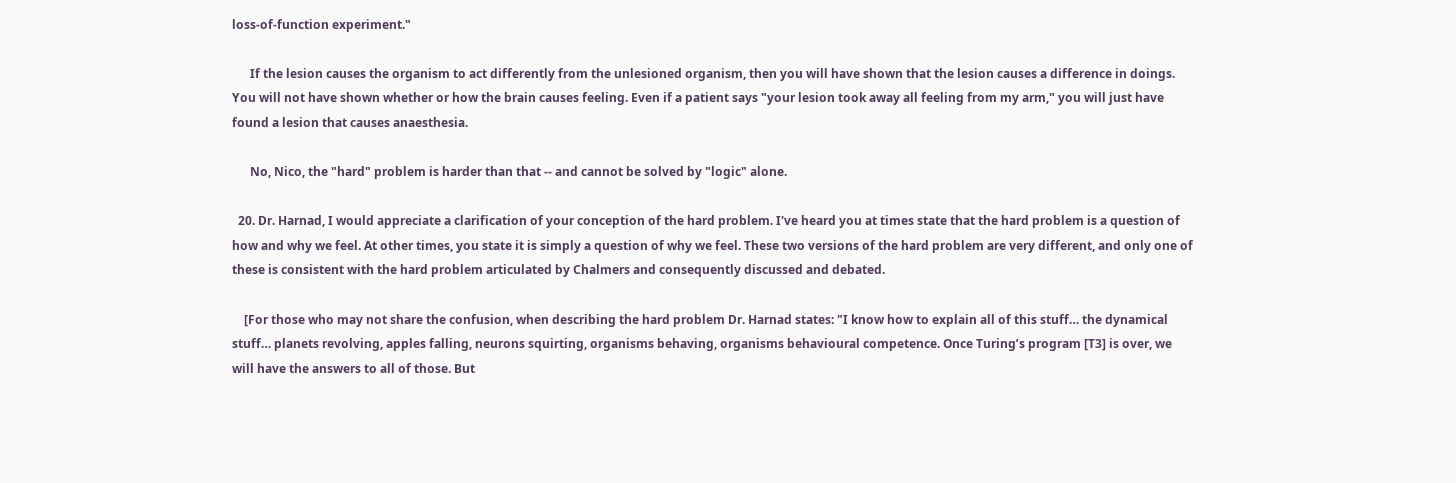loss-of-function experiment."

      If the lesion causes the organism to act differently from the unlesioned organism, then you will have shown that the lesion causes a difference in doings. You will not have shown whether or how the brain causes feeling. Even if a patient says "your lesion took away all feeling from my arm," you will just have found a lesion that causes anaesthesia.

      No, Nico, the "hard" problem is harder than that -- and cannot be solved by "logic" alone.

  20. Dr. Harnad, I would appreciate a clarification of your conception of the hard problem. I've heard you at times state that the hard problem is a question of how and why we feel. At other times, you state it is simply a question of why we feel. These two versions of the hard problem are very different, and only one of these is consistent with the hard problem articulated by Chalmers and consequently discussed and debated.

    [For those who may not share the confusion, when describing the hard problem Dr. Harnad states: "I know how to explain all of this stuff… the dynamical stuff… planets revolving, apples falling, neurons squirting, organisms behaving, organisms behavioural competence. Once Turing’s program [T3] is over, we will have the answers to all of those. But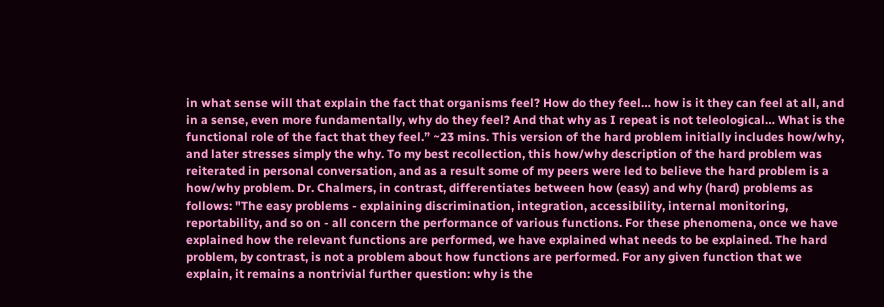in what sense will that explain the fact that organisms feel? How do they feel… how is it they can feel at all, and in a sense, even more fundamentally, why do they feel? And that why as I repeat is not teleological… What is the functional role of the fact that they feel.” ~23 mins. This version of the hard problem initially includes how/why, and later stresses simply the why. To my best recollection, this how/why description of the hard problem was reiterated in personal conversation, and as a result some of my peers were led to believe the hard problem is a how/why problem. Dr. Chalmers, in contrast, differentiates between how (easy) and why (hard) problems as follows: "The easy problems - explaining discrimination, integration, accessibility, internal monitoring, reportability, and so on - all concern the performance of various functions. For these phenomena, once we have explained how the relevant functions are performed, we have explained what needs to be explained. The hard problem, by contrast, is not a problem about how functions are performed. For any given function that we explain, it remains a nontrivial further question: why is the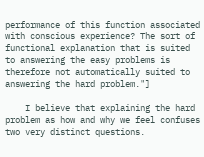performance of this function associated with conscious experience? The sort of functional explanation that is suited to answering the easy problems is therefore not automatically suited to answering the hard problem."]

    I believe that explaining the hard problem as how and why we feel confuses two very distinct questions.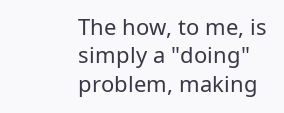The how, to me, is simply a "doing" problem, making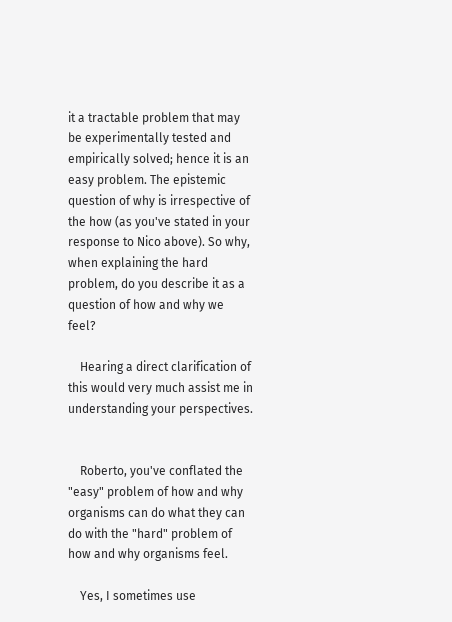it a tractable problem that may be experimentally tested and empirically solved; hence it is an easy problem. The epistemic question of why is irrespective of the how (as you've stated in your response to Nico above). So why, when explaining the hard problem, do you describe it as a question of how and why we feel?

    Hearing a direct clarification of this would very much assist me in understanding your perspectives.


    Roberto, you've conflated the "easy" problem of how and why organisms can do what they can do with the "hard" problem of how and why organisms feel.

    Yes, I sometimes use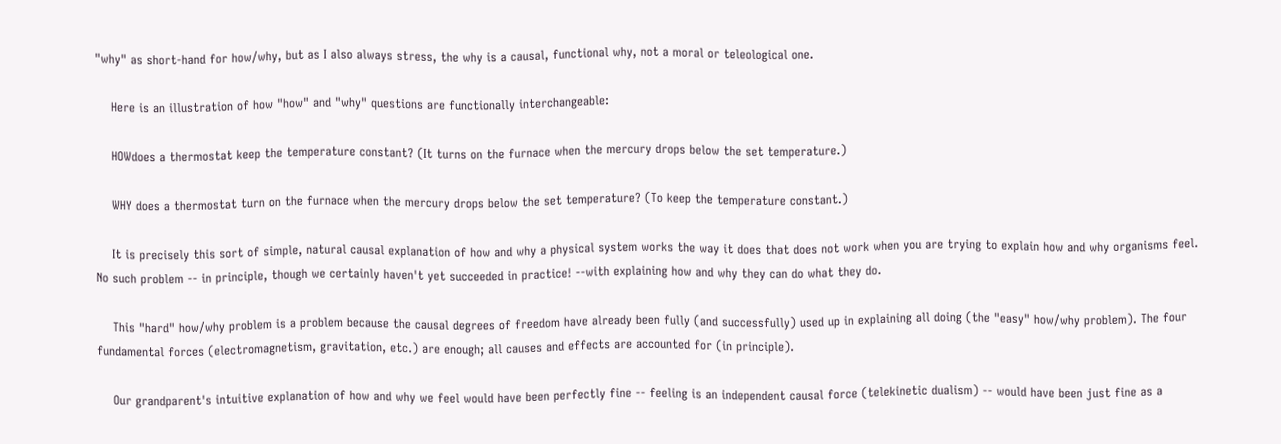"why" as short-hand for how/why, but as I also always stress, the why is a causal, functional why, not a moral or teleological one.

    Here is an illustration of how "how" and "why" questions are functionally interchangeable:

    HOWdoes a thermostat keep the temperature constant? (It turns on the furnace when the mercury drops below the set temperature.)

    WHY does a thermostat turn on the furnace when the mercury drops below the set temperature? (To keep the temperature constant.)

    It is precisely this sort of simple, natural causal explanation of how and why a physical system works the way it does that does not work when you are trying to explain how and why organisms feel. No such problem -- in principle, though we certainly haven't yet succeeded in practice! --with explaining how and why they can do what they do.

    This "hard" how/why problem is a problem because the causal degrees of freedom have already been fully (and successfully) used up in explaining all doing (the "easy" how/why problem). The four fundamental forces (electromagnetism, gravitation, etc.) are enough; all causes and effects are accounted for (in principle).

    Our grandparent's intuitive explanation of how and why we feel would have been perfectly fine -- feeling is an independent causal force (telekinetic dualism) -- would have been just fine as a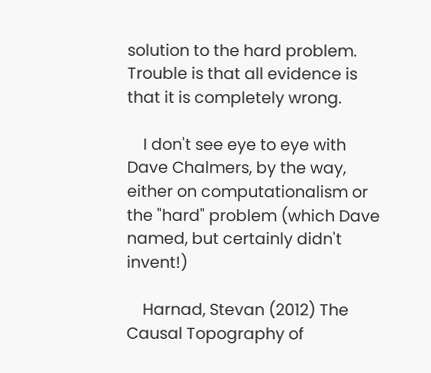solution to the hard problem. Trouble is that all evidence is that it is completely wrong.

    I don't see eye to eye with Dave Chalmers, by the way, either on computationalism or the "hard" problem (which Dave named, but certainly didn't invent!)

    Harnad, Stevan (2012) The Causal Topography of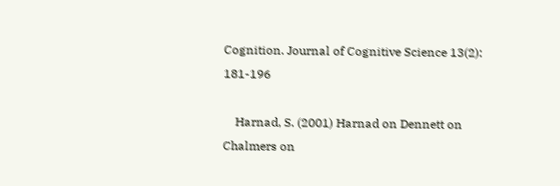Cognition. Journal of Cognitive Science 13(2): 181-196

    Harnad, S. (2001) Harnad on Dennett on Chalmers on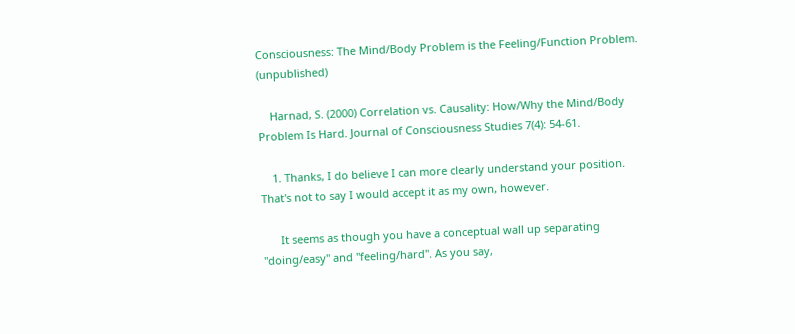Consciousness: The Mind/Body Problem is the Feeling/Function Problem. (unpublished)

    Harnad, S. (2000) Correlation vs. Causality: How/Why the Mind/Body Problem Is Hard. Journal of Consciousness Studies 7(4): 54-61.

    1. Thanks, I do believe I can more clearly understand your position. That's not to say I would accept it as my own, however.

      It seems as though you have a conceptual wall up separating "doing/easy" and "feeling/hard". As you say,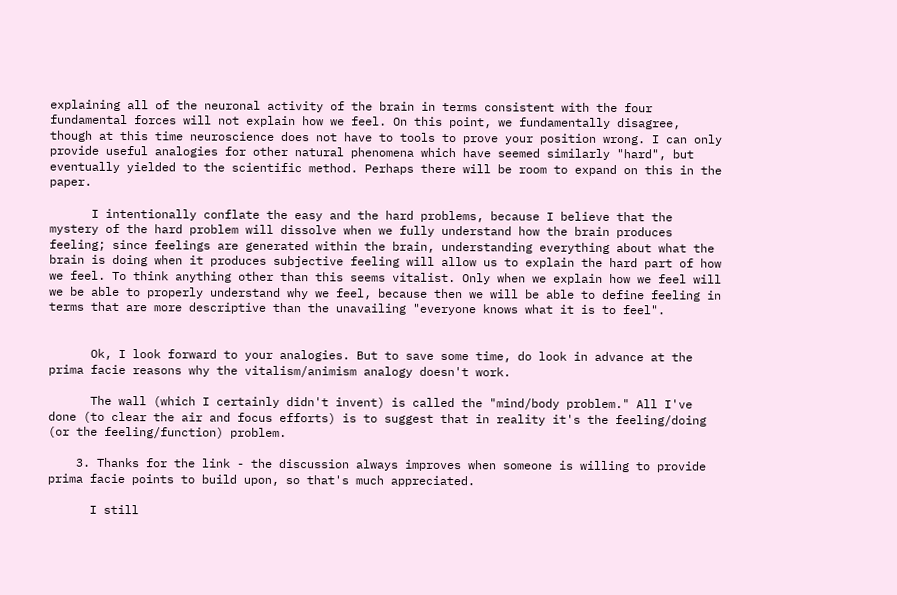explaining all of the neuronal activity of the brain in terms consistent with the four fundamental forces will not explain how we feel. On this point, we fundamentally disagree, though at this time neuroscience does not have to tools to prove your position wrong. I can only provide useful analogies for other natural phenomena which have seemed similarly "hard", but eventually yielded to the scientific method. Perhaps there will be room to expand on this in the paper.

      I intentionally conflate the easy and the hard problems, because I believe that the mystery of the hard problem will dissolve when we fully understand how the brain produces feeling; since feelings are generated within the brain, understanding everything about what the brain is doing when it produces subjective feeling will allow us to explain the hard part of how we feel. To think anything other than this seems vitalist. Only when we explain how we feel will we be able to properly understand why we feel, because then we will be able to define feeling in terms that are more descriptive than the unavailing "everyone knows what it is to feel".


      Ok, I look forward to your analogies. But to save some time, do look in advance at the prima facie reasons why the vitalism/animism analogy doesn't work.

      The wall (which I certainly didn't invent) is called the "mind/body problem." All I've done (to clear the air and focus efforts) is to suggest that in reality it's the feeling/doing (or the feeling/function) problem.

    3. Thanks for the link - the discussion always improves when someone is willing to provide prima facie points to build upon, so that's much appreciated.

      I still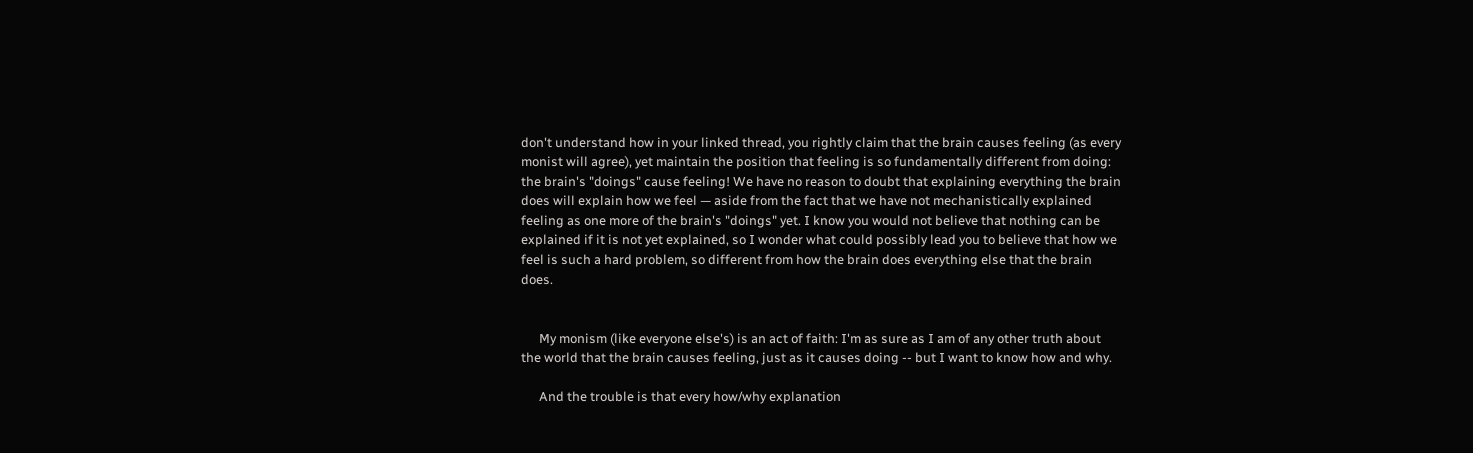don't understand how in your linked thread, you rightly claim that the brain causes feeling (as every monist will agree), yet maintain the position that feeling is so fundamentally different from doing: the brain's "doings" cause feeling! We have no reason to doubt that explaining everything the brain does will explain how we feel — aside from the fact that we have not mechanistically explained feeling as one more of the brain's "doings" yet. I know you would not believe that nothing can be explained if it is not yet explained, so I wonder what could possibly lead you to believe that how we feel is such a hard problem, so different from how the brain does everything else that the brain does.


      My monism (like everyone else's) is an act of faith: I'm as sure as I am of any other truth about the world that the brain causes feeling, just as it causes doing -- but I want to know how and why.

      And the trouble is that every how/why explanation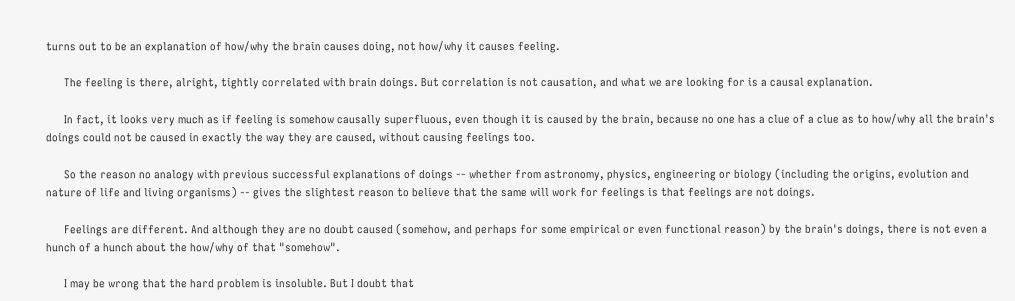turns out to be an explanation of how/why the brain causes doing, not how/why it causes feeling.

      The feeling is there, alright, tightly correlated with brain doings. But correlation is not causation, and what we are looking for is a causal explanation.

      In fact, it looks very much as if feeling is somehow causally superfluous, even though it is caused by the brain, because no one has a clue of a clue as to how/why all the brain's doings could not be caused in exactly the way they are caused, without causing feelings too.

      So the reason no analogy with previous successful explanations of doings -- whether from astronomy, physics, engineering or biology (including the origins, evolution and nature of life and living organisms) -- gives the slightest reason to believe that the same will work for feelings is that feelings are not doings.

      Feelings are different. And although they are no doubt caused (somehow, and perhaps for some empirical or even functional reason) by the brain's doings, there is not even a hunch of a hunch about the how/why of that "somehow".

      I may be wrong that the hard problem is insoluble. But I doubt that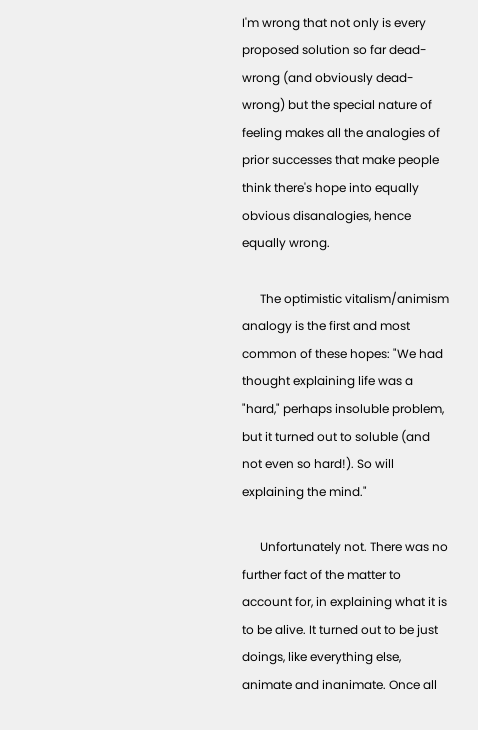I'm wrong that not only is every proposed solution so far dead-wrong (and obviously dead-wrong) but the special nature of feeling makes all the analogies of prior successes that make people think there's hope into equally obvious disanalogies, hence equally wrong.

      The optimistic vitalism/animism analogy is the first and most common of these hopes: "We had thought explaining life was a "hard," perhaps insoluble problem, but it turned out to soluble (and not even so hard!). So will explaining the mind."

      Unfortunately not. There was no further fact of the matter to account for, in explaining what it is to be alive. It turned out to be just doings, like everything else, animate and inanimate. Once all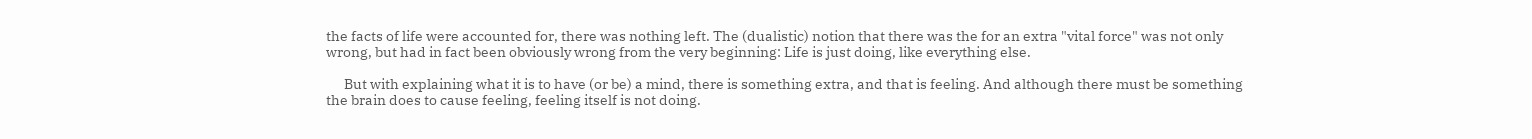the facts of life were accounted for, there was nothing left. The (dualistic) notion that there was the for an extra "vital force" was not only wrong, but had in fact been obviously wrong from the very beginning: Life is just doing, like everything else.

      But with explaining what it is to have (or be) a mind, there is something extra, and that is feeling. And although there must be something the brain does to cause feeling, feeling itself is not doing.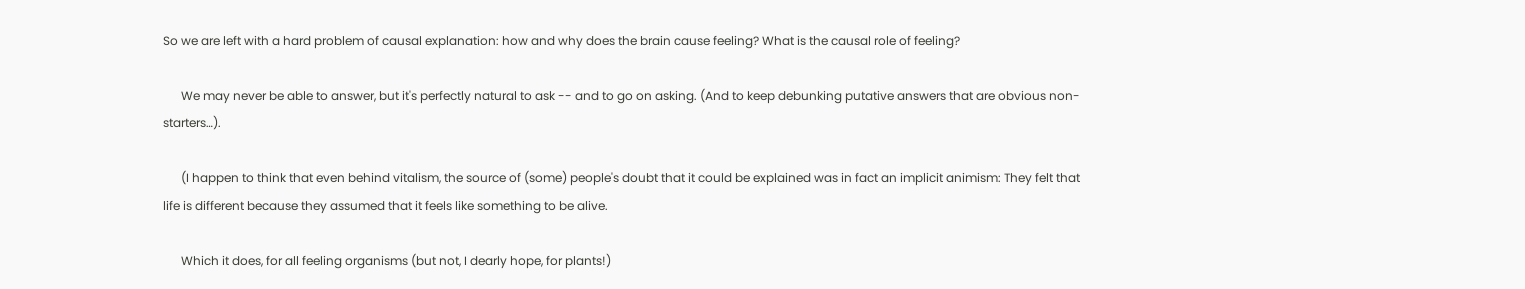So we are left with a hard problem of causal explanation: how and why does the brain cause feeling? What is the causal role of feeling?

      We may never be able to answer, but it's perfectly natural to ask -- and to go on asking. (And to keep debunking putative answers that are obvious non-starters…).

      (I happen to think that even behind vitalism, the source of (some) people's doubt that it could be explained was in fact an implicit animism: They felt that life is different because they assumed that it feels like something to be alive.

      Which it does, for all feeling organisms (but not, I dearly hope, for plants!)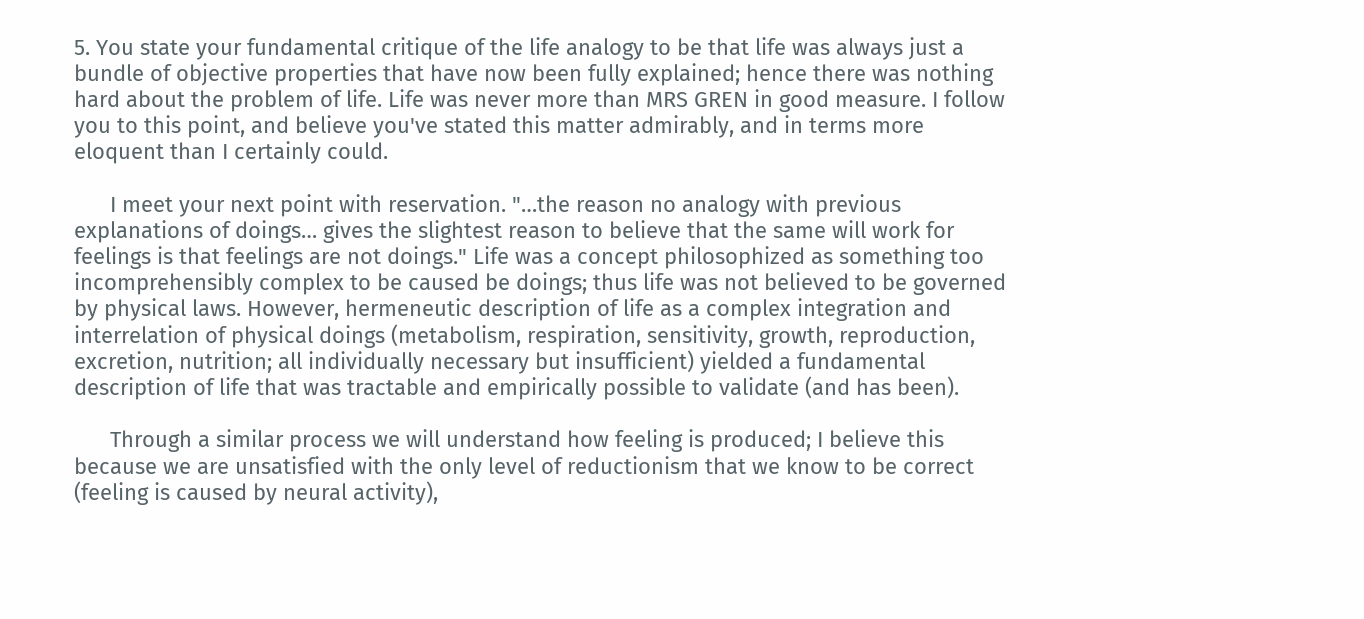5. You state your fundamental critique of the life analogy to be that life was always just a bundle of objective properties that have now been fully explained; hence there was nothing hard about the problem of life. Life was never more than MRS GREN in good measure. I follow you to this point, and believe you've stated this matter admirably, and in terms more eloquent than I certainly could.

      I meet your next point with reservation. "…the reason no analogy with previous explanations of doings… gives the slightest reason to believe that the same will work for feelings is that feelings are not doings." Life was a concept philosophized as something too incomprehensibly complex to be caused be doings; thus life was not believed to be governed by physical laws. However, hermeneutic description of life as a complex integration and interrelation of physical doings (metabolism, respiration, sensitivity, growth, reproduction, excretion, nutrition; all individually necessary but insufficient) yielded a fundamental description of life that was tractable and empirically possible to validate (and has been).

      Through a similar process we will understand how feeling is produced; I believe this because we are unsatisfied with the only level of reductionism that we know to be correct (feeling is caused by neural activity),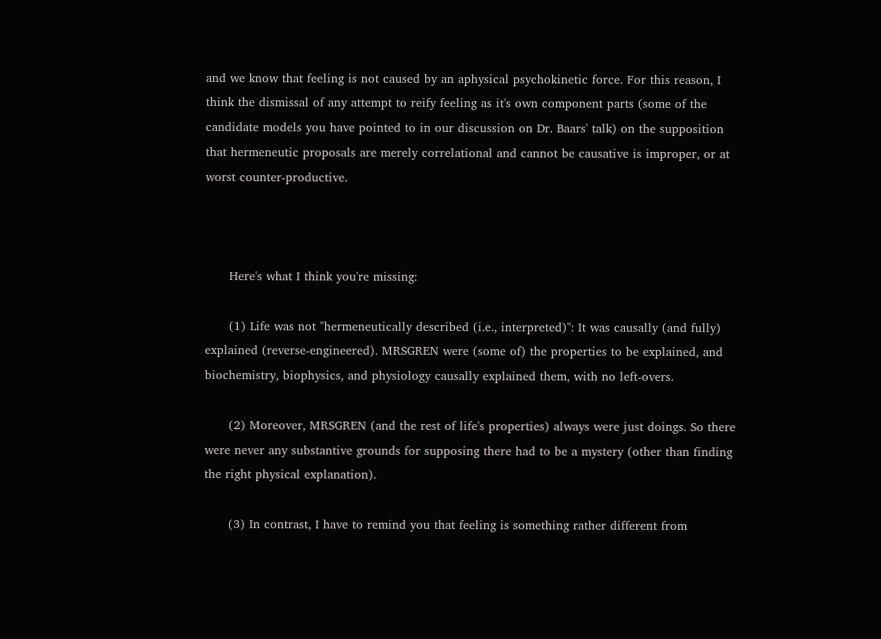and we know that feeling is not caused by an aphysical psychokinetic force. For this reason, I think the dismissal of any attempt to reify feeling as it's own component parts (some of the candidate models you have pointed to in our discussion on Dr. Baars' talk) on the supposition that hermeneutic proposals are merely correlational and cannot be causative is improper, or at worst counter-productive.



      Here's what I think you're missing:

      (1) Life was not "hermeneutically described (i.e., interpreted)": It was causally (and fully) explained (reverse-engineered). MRSGREN were (some of) the properties to be explained, and biochemistry, biophysics, and physiology causally explained them, with no left-overs.

      (2) Moreover, MRSGREN (and the rest of life's properties) always were just doings. So there were never any substantive grounds for supposing there had to be a mystery (other than finding the right physical explanation).

      (3) In contrast, I have to remind you that feeling is something rather different from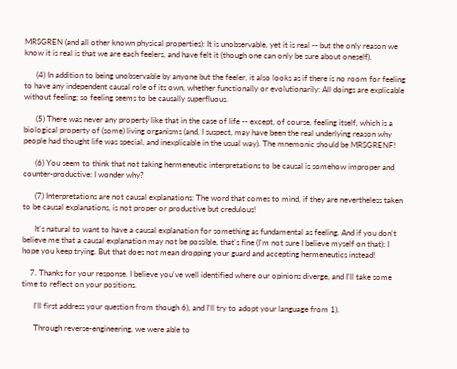MRSGREN (and all other known physical properties): It is unobservable, yet it is real -- but the only reason we know it is real is that we are each feelers, and have felt it (though one can only be sure about oneself).

      (4) In addition to being unobservable by anyone but the feeler, it also looks as if there is no room for feeling to have any independent causal role of its own, whether functionally or evolutionarily: All doings are explicable without feeling; so feeling seems to be causally superfluous.

      (5) There was never any property like that in the case of life -- except, of course, feeling itself, which is a biological property of (some) living organisms (and, I suspect, may have been the real underlying reason why people had thought life was special, and inexplicable in the usual way). The mnemonic should be MRSGRENF!

      (6) You seem to think that not taking hermeneutic interpretations to be causal is somehow improper and counter-productive: I wonder why?

      (7) Interpretations are not causal explanations: The word that comes to mind, if they are nevertheless taken to be causal explanations, is not proper or productive but credulous!

      It's natural to want to have a causal explanation for something as fundamental as feeling. And if you don't believe me that a causal explanation may not be possible, that's fine (I'm not sure I believe myself on that): I hope you keep trying. But that does not mean dropping your guard and accepting hermeneutics instead!

    7. Thanks for your response. I believe you've well identified where our opinions diverge, and I'll take some time to reflect on your positions.

      I'll first address your question from though 6), and I'll try to adopt your language from 1).

      Through reverse-engineering, we were able to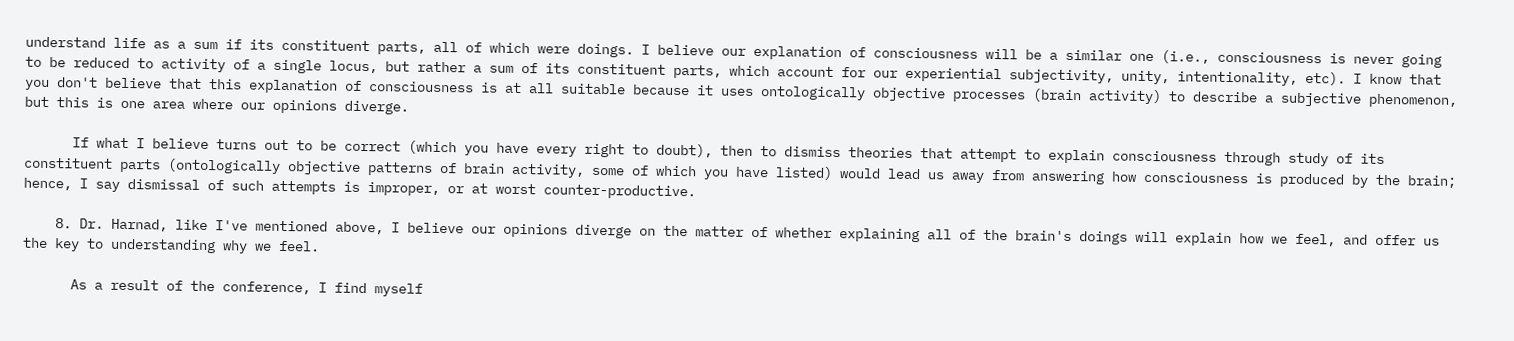understand life as a sum if its constituent parts, all of which were doings. I believe our explanation of consciousness will be a similar one (i.e., consciousness is never going to be reduced to activity of a single locus, but rather a sum of its constituent parts, which account for our experiential subjectivity, unity, intentionality, etc). I know that you don't believe that this explanation of consciousness is at all suitable because it uses ontologically objective processes (brain activity) to describe a subjective phenomenon, but this is one area where our opinions diverge.

      If what I believe turns out to be correct (which you have every right to doubt), then to dismiss theories that attempt to explain consciousness through study of its constituent parts (ontologically objective patterns of brain activity, some of which you have listed) would lead us away from answering how consciousness is produced by the brain; hence, I say dismissal of such attempts is improper, or at worst counter-productive.

    8. Dr. Harnad, like I've mentioned above, I believe our opinions diverge on the matter of whether explaining all of the brain's doings will explain how we feel, and offer us the key to understanding why we feel.

      As a result of the conference, I find myself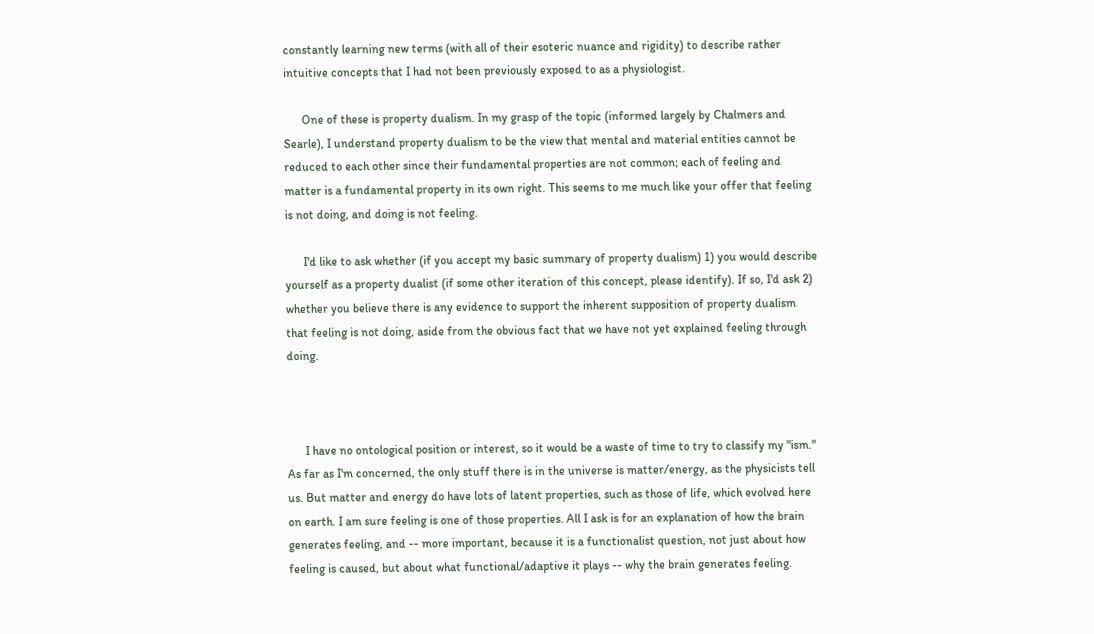constantly learning new terms (with all of their esoteric nuance and rigidity) to describe rather intuitive concepts that I had not been previously exposed to as a physiologist.

      One of these is property dualism. In my grasp of the topic (informed largely by Chalmers and Searle), I understand property dualism to be the view that mental and material entities cannot be reduced to each other since their fundamental properties are not common; each of feeling and matter is a fundamental property in its own right. This seems to me much like your offer that feeling is not doing, and doing is not feeling.

      I'd like to ask whether (if you accept my basic summary of property dualism) 1) you would describe yourself as a property dualist (if some other iteration of this concept, please identify). If so, I'd ask 2) whether you believe there is any evidence to support the inherent supposition of property dualism that feeling is not doing, aside from the obvious fact that we have not yet explained feeling through doing.



      I have no ontological position or interest, so it would be a waste of time to try to classify my "ism." As far as I'm concerned, the only stuff there is in the universe is matter/energy, as the physicists tell us. But matter and energy do have lots of latent properties, such as those of life, which evolved here on earth. I am sure feeling is one of those properties. All I ask is for an explanation of how the brain generates feeling, and -- more important, because it is a functionalist question, not just about how feeling is caused, but about what functional/adaptive it plays -- why the brain generates feeling.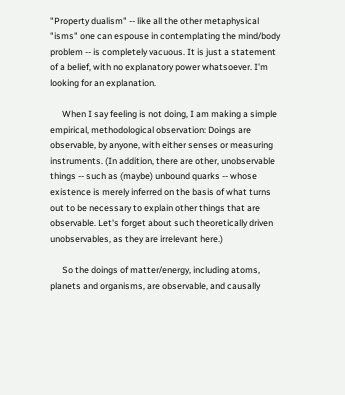"Property dualism" -- like all the other metaphysical "isms" one can espouse in contemplating the mind/body problem -- is completely vacuous. It is just a statement of a belief, with no explanatory power whatsoever. I'm looking for an explanation.

      When I say feeling is not doing, I am making a simple empirical, methodological observation: Doings are observable, by anyone, with either senses or measuring instruments. (In addition, there are other, unobservable things -- such as (maybe) unbound quarks -- whose existence is merely inferred on the basis of what turns out to be necessary to explain other things that are observable. Let's forget about such theoretically driven unobservables, as they are irrelevant here.)

      So the doings of matter/energy, including atoms, planets and organisms, are observable, and causally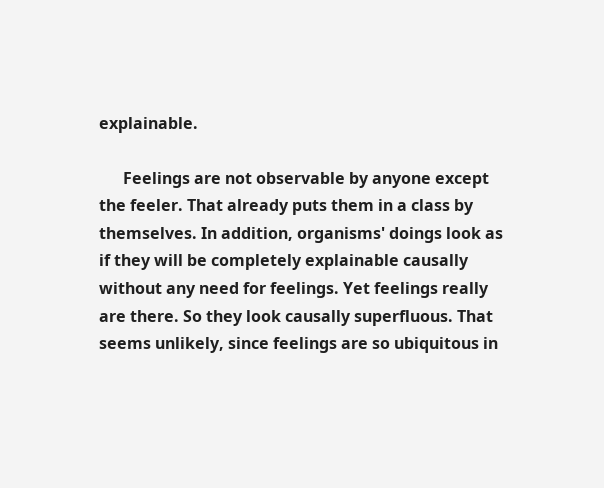explainable.

      Feelings are not observable by anyone except the feeler. That already puts them in a class by themselves. In addition, organisms' doings look as if they will be completely explainable causally without any need for feelings. Yet feelings really are there. So they look causally superfluous. That seems unlikely, since feelings are so ubiquitous in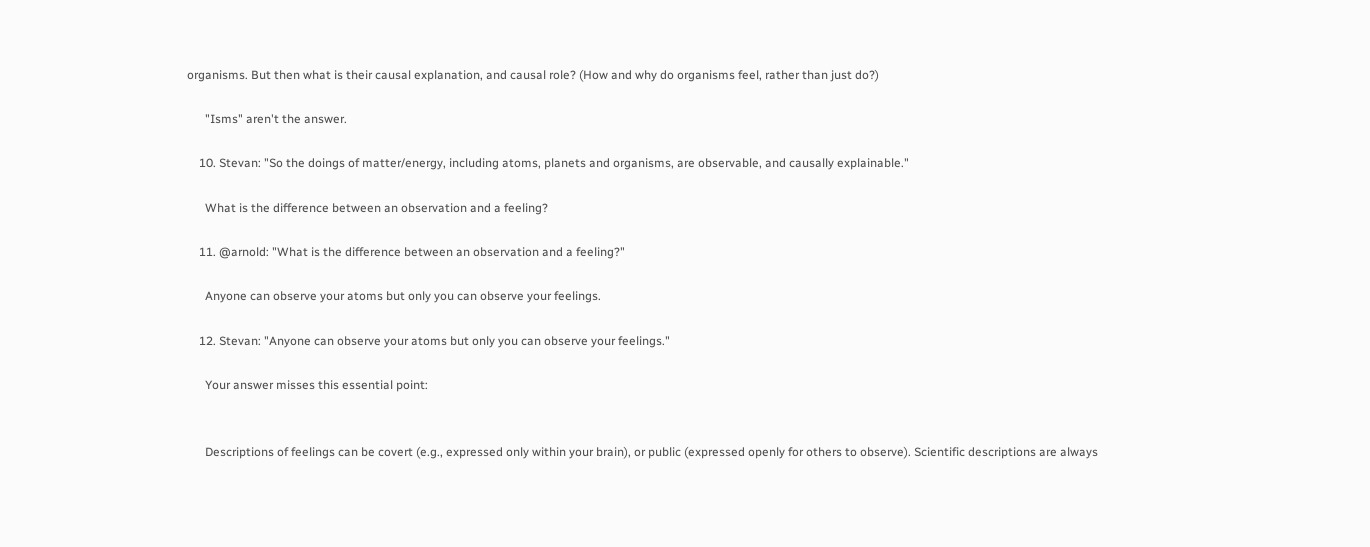organisms. But then what is their causal explanation, and causal role? (How and why do organisms feel, rather than just do?)

      "Isms" aren't the answer.

    10. Stevan: "So the doings of matter/energy, including atoms, planets and organisms, are observable, and causally explainable."

      What is the difference between an observation and a feeling?

    11. @arnold: "What is the difference between an observation and a feeling?"

      Anyone can observe your atoms but only you can observe your feelings.

    12. Stevan: "Anyone can observe your atoms but only you can observe your feelings."

      Your answer misses this essential point:


      Descriptions of feelings can be covert (e.g., expressed only within your brain), or public (expressed openly for others to observe). Scientific descriptions are always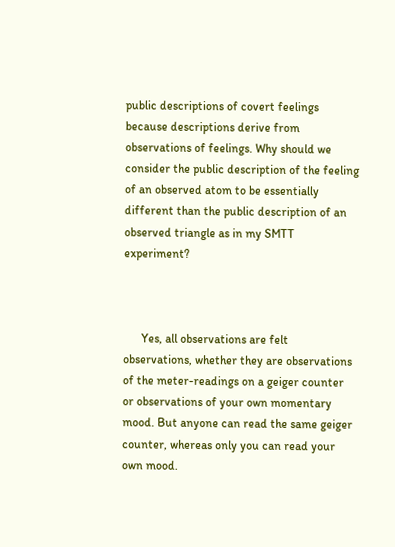public descriptions of covert feelings because descriptions derive from observations of feelings. Why should we consider the public description of the feeling of an observed atom to be essentially different than the public description of an observed triangle as in my SMTT experiment?



      Yes, all observations are felt observations, whether they are observations of the meter-readings on a geiger counter or observations of your own momentary mood. But anyone can read the same geiger counter, whereas only you can read your own mood.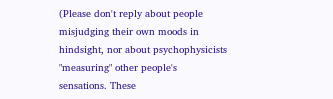(Please don't reply about people misjudging their own moods in hindsight, nor about psychophysicists "measuring" other people's sensations. These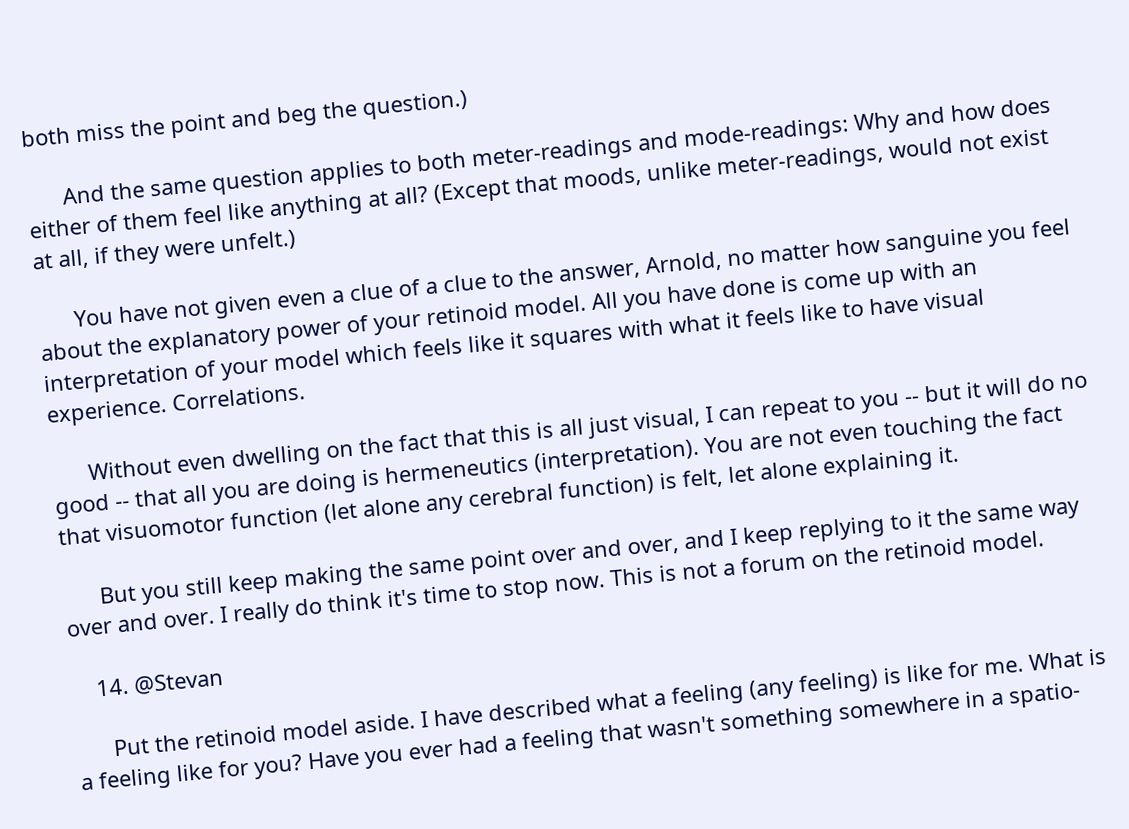both miss the point and beg the question.)

      And the same question applies to both meter-readings and mode-readings: Why and how does either of them feel like anything at all? (Except that moods, unlike meter-readings, would not exist at all, if they were unfelt.)

      You have not given even a clue of a clue to the answer, Arnold, no matter how sanguine you feel about the explanatory power of your retinoid model. All you have done is come up with an interpretation of your model which feels like it squares with what it feels like to have visual experience. Correlations.

      Without even dwelling on the fact that this is all just visual, I can repeat to you -- but it will do no good -- that all you are doing is hermeneutics (interpretation). You are not even touching the fact that visuomotor function (let alone any cerebral function) is felt, let alone explaining it.

      But you still keep making the same point over and over, and I keep replying to it the same way over and over. I really do think it's time to stop now. This is not a forum on the retinoid model.

    14. @Stevan

      Put the retinoid model aside. I have described what a feeling (any feeling) is like for me. What is a feeling like for you? Have you ever had a feeling that wasn't something somewhere in a spatio-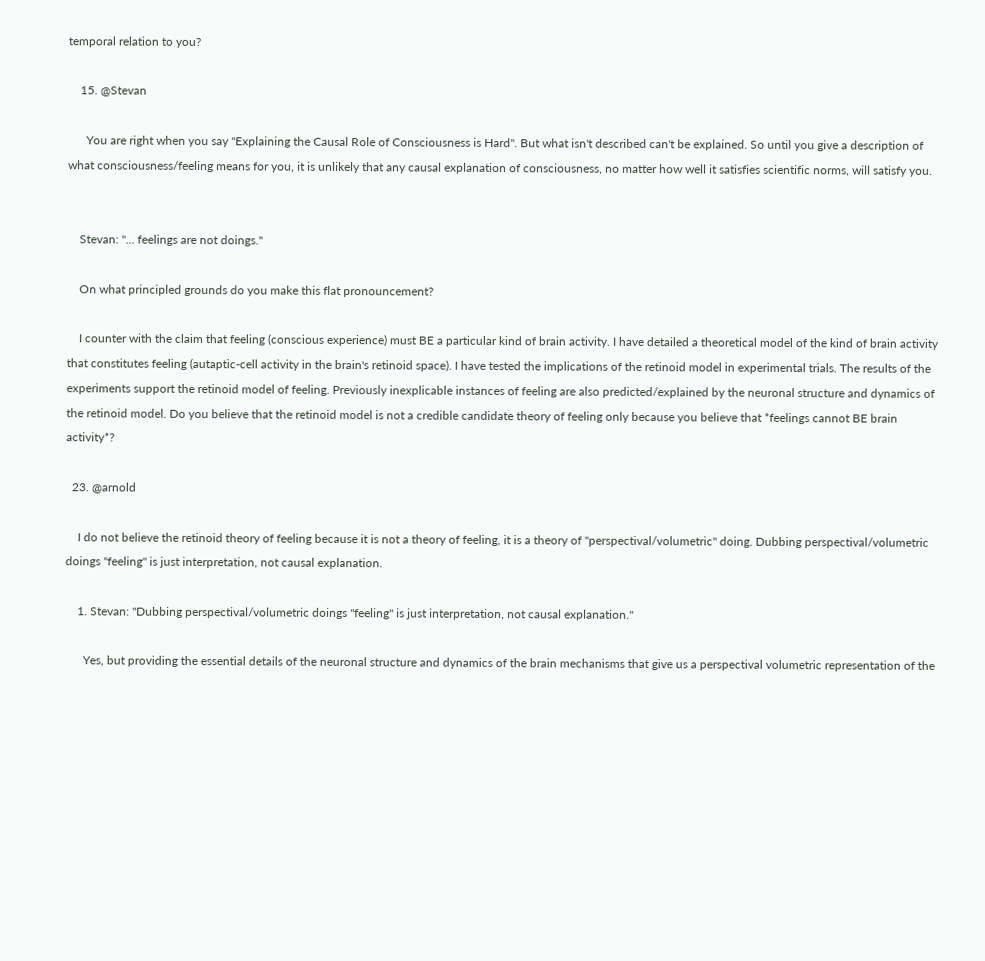temporal relation to you?

    15. @Stevan

      You are right when you say "Explaining the Causal Role of Consciousness is Hard". But what isn't described can't be explained. So until you give a description of what consciousness/feeling means for you, it is unlikely that any causal explanation of consciousness, no matter how well it satisfies scientific norms, will satisfy you.


    Stevan: "... feelings are not doings."

    On what principled grounds do you make this flat pronouncement?

    I counter with the claim that feeling (conscious experience) must BE a particular kind of brain activity. I have detailed a theoretical model of the kind of brain activity that constitutes feeling (autaptic-cell activity in the brain's retinoid space). I have tested the implications of the retinoid model in experimental trials. The results of the experiments support the retinoid model of feeling. Previously inexplicable instances of feeling are also predicted/explained by the neuronal structure and dynamics of the retinoid model. Do you believe that the retinoid model is not a credible candidate theory of feeling only because you believe that *feelings cannot BE brain activity*?

  23. @arnold

    I do not believe the retinoid theory of feeling because it is not a theory of feeling, it is a theory of "perspectival/volumetric" doing. Dubbing perspectival/volumetric doings "feeling" is just interpretation, not causal explanation.

    1. Stevan: "Dubbing perspectival/volumetric doings "feeling" is just interpretation, not causal explanation."

      Yes, but providing the essential details of the neuronal structure and dynamics of the brain mechanisms that give us a perspectival volumetric representation of the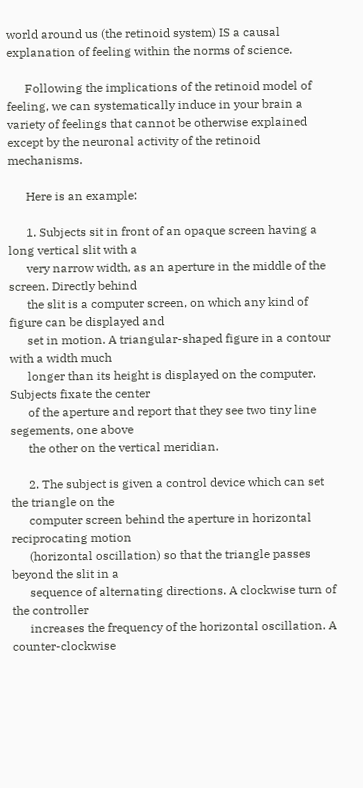world around us (the retinoid system) IS a causal explanation of feeling within the norms of science.

      Following the implications of the retinoid model of feeling, we can systematically induce in your brain a variety of feelings that cannot be otherwise explained except by the neuronal activity of the retinoid mechanisms.

      Here is an example:

      1. Subjects sit in front of an opaque screen having a long vertical slit with a
      very narrow width, as an aperture in the middle of the screen. Directly behind
      the slit is a computer screen, on which any kind of figure can be displayed and
      set in motion. A triangular-shaped figure in a contour with a width much
      longer than its height is displayed on the computer. Subjects fixate the center
      of the aperture and report that they see two tiny line segements, one above
      the other on the vertical meridian.

      2. The subject is given a control device which can set the triangle on the
      computer screen behind the aperture in horizontal reciprocating motion
      (horizontal oscillation) so that the triangle passes beyond the slit in a
      sequence of alternating directions. A clockwise turn of the controller
      increases the frequency of the horizontal oscillation. A counter-clockwise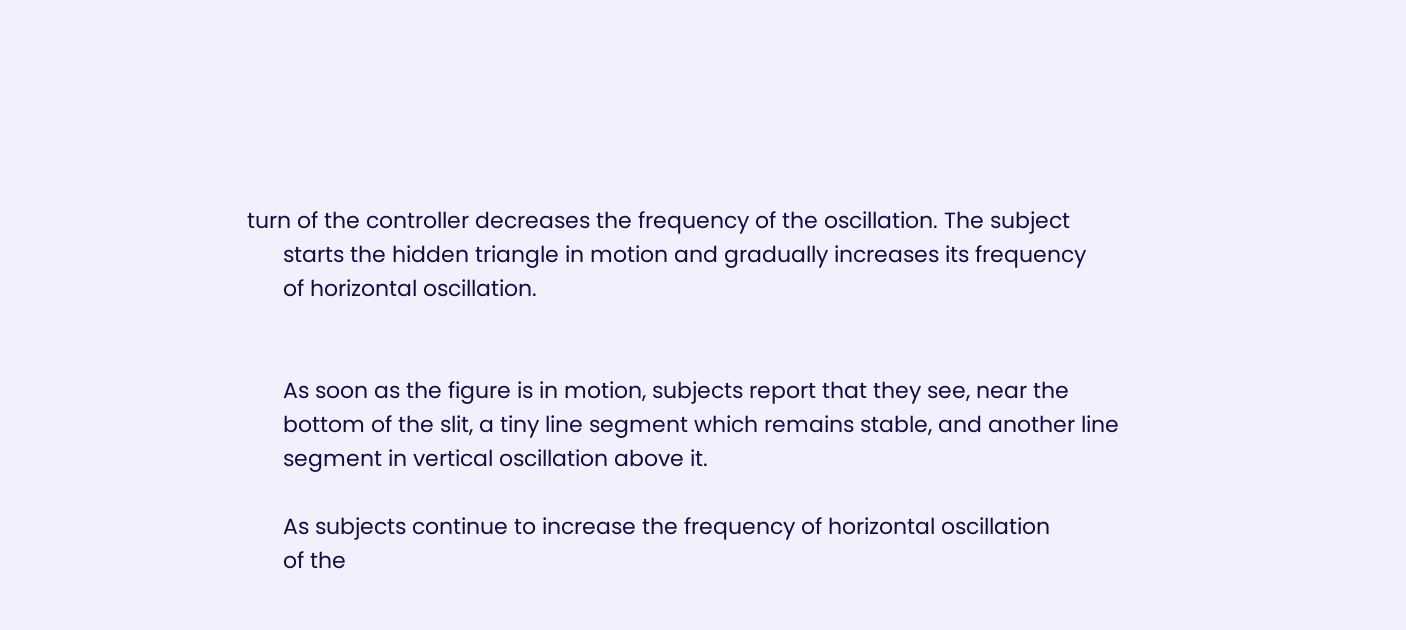turn of the controller decreases the frequency of the oscillation. The subject
      starts the hidden triangle in motion and gradually increases its frequency
      of horizontal oscillation.


      As soon as the figure is in motion, subjects report that they see, near the
      bottom of the slit, a tiny line segment which remains stable, and another line
      segment in vertical oscillation above it.

      As subjects continue to increase the frequency of horizontal oscillation
      of the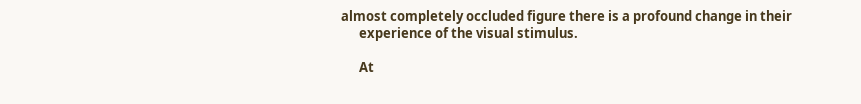almost completely occluded figure there is a profound change in their
      experience of the visual stimulus.

      At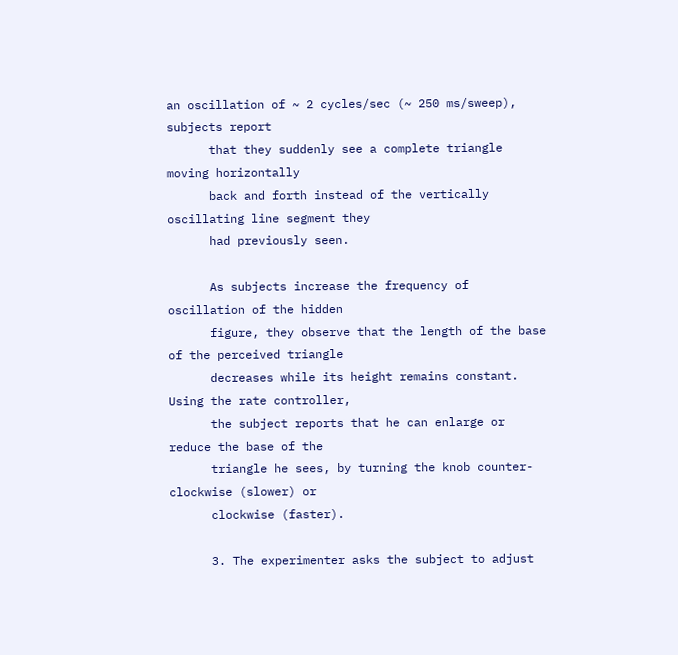an oscillation of ~ 2 cycles/sec (~ 250 ms/sweep), subjects report
      that they suddenly see a complete triangle moving horizontally
      back and forth instead of the vertically oscillating line segment they
      had previously seen.

      As subjects increase the frequency of oscillation of the hidden
      figure, they observe that the length of the base of the perceived triangle
      decreases while its height remains constant. Using the rate controller,
      the subject reports that he can enlarge or reduce the base of the
      triangle he sees, by turning the knob counter-clockwise (slower) or
      clockwise (faster).

      3. The experimenter asks the subject to adjust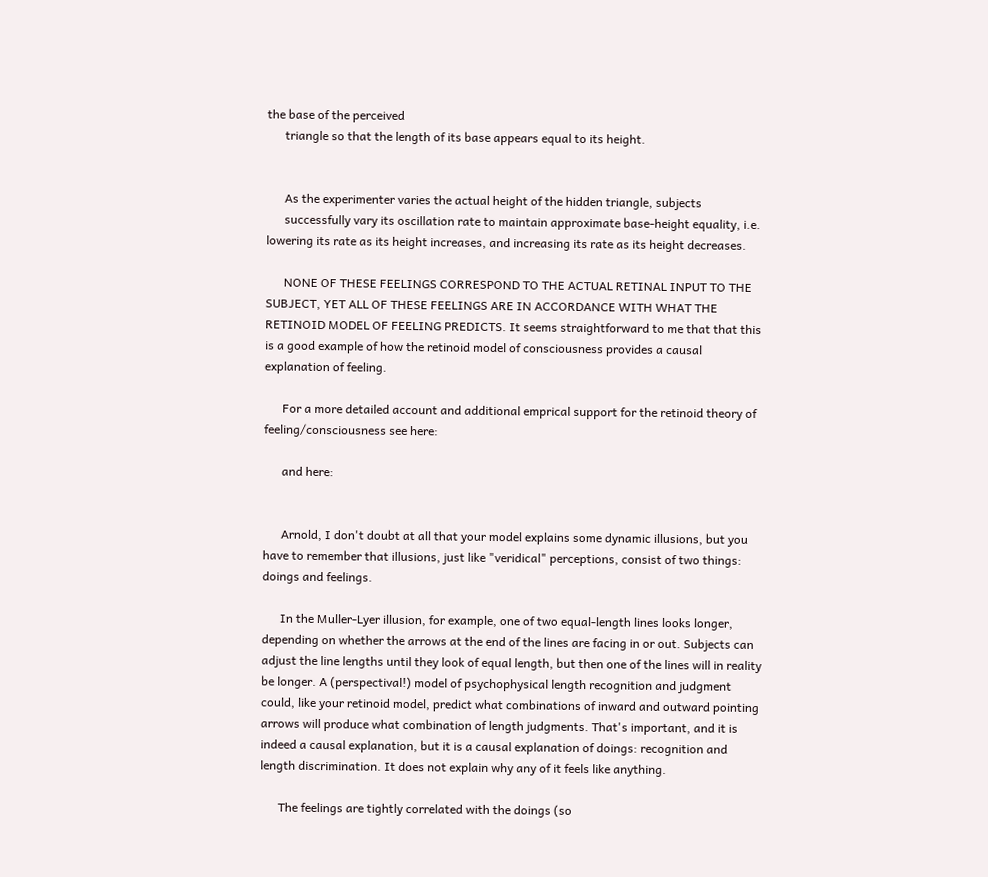the base of the perceived
      triangle so that the length of its base appears equal to its height.


      As the experimenter varies the actual height of the hidden triangle, subjects
      successfully vary its oscillation rate to maintain approximate base-height equality, i.e. lowering its rate as its height increases, and increasing its rate as its height decreases.

      NONE OF THESE FEELINGS CORRESPOND TO THE ACTUAL RETINAL INPUT TO THE SUBJECT, YET ALL OF THESE FEELINGS ARE IN ACCORDANCE WITH WHAT THE RETINOID MODEL OF FEELING PREDICTS. It seems straightforward to me that that this is a good example of how the retinoid model of consciousness provides a causal explanation of feeling.

      For a more detailed account and additional emprical support for the retinoid theory of feeling/consciousness see here:

      and here:


      Arnold, I don't doubt at all that your model explains some dynamic illusions, but you have to remember that illusions, just like "veridical" perceptions, consist of two things: doings and feelings.

      In the Muller-Lyer illusion, for example, one of two equal-length lines looks longer, depending on whether the arrows at the end of the lines are facing in or out. Subjects can adjust the line lengths until they look of equal length, but then one of the lines will in reality be longer. A (perspectival!) model of psychophysical length recognition and judgment could, like your retinoid model, predict what combinations of inward and outward pointing arrows will produce what combination of length judgments. That's important, and it is indeed a causal explanation, but it is a causal explanation of doings: recognition and length discrimination. It does not explain why any of it feels like anything.

      The feelings are tightly correlated with the doings (so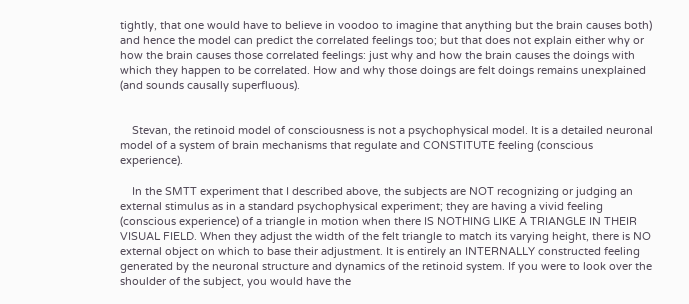tightly, that one would have to believe in voodoo to imagine that anything but the brain causes both) and hence the model can predict the correlated feelings too; but that does not explain either why or how the brain causes those correlated feelings: just why and how the brain causes the doings with which they happen to be correlated. How and why those doings are felt doings remains unexplained (and sounds causally superfluous).


    Stevan, the retinoid model of consciousness is not a psychophysical model. It is a detailed neuronal model of a system of brain mechanisms that regulate and CONSTITUTE feeling (conscious experience).

    In the SMTT experiment that I described above, the subjects are NOT recognizing or judging an external stimulus as in a standard psychophysical experiment; they are having a vivid feeling (conscious experience) of a triangle in motion when there IS NOTHING LIKE A TRIANGLE IN THEIR VISUAL FIELD. When they adjust the width of the felt triangle to match its varying height, there is NO external object on which to base their adjustment. It is entirely an INTERNALLY constructed feeling generated by the neuronal structure and dynamics of the retinoid system. If you were to look over the shoulder of the subject, you would have the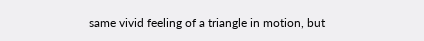same vivid feeling of a triangle in motion, but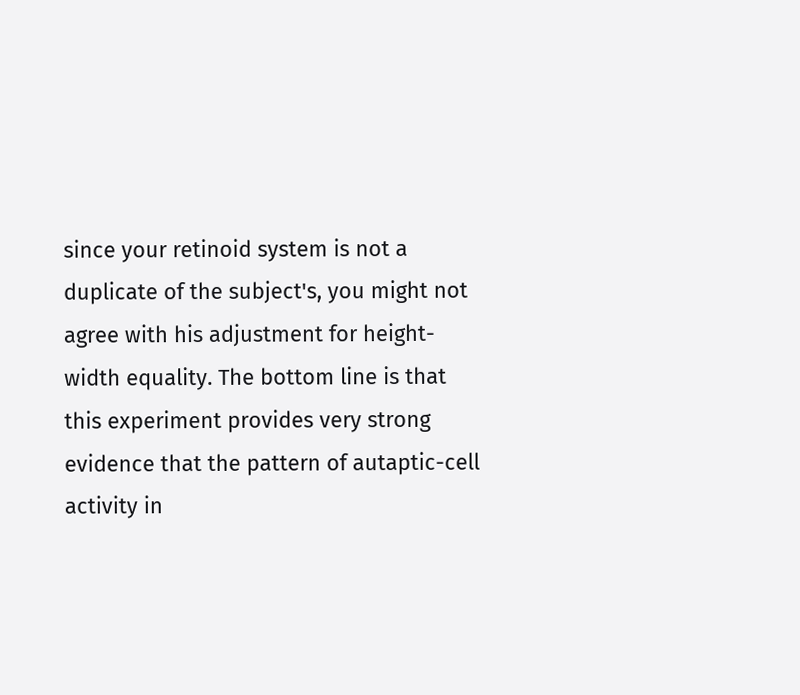since your retinoid system is not a duplicate of the subject's, you might not agree with his adjustment for height-width equality. The bottom line is that this experiment provides very strong evidence that the pattern of autaptic-cell activity in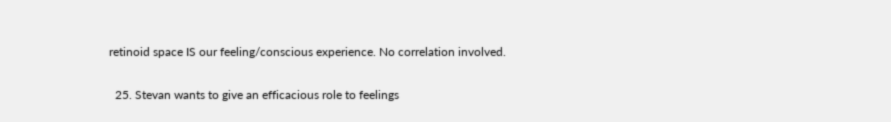retinoid space IS our feeling/conscious experience. No correlation involved.

  25. Stevan wants to give an efficacious role to feelings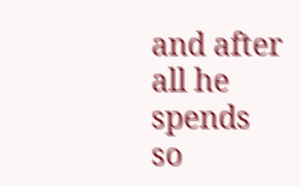and after all he spends so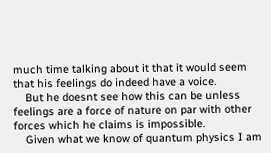much time talking about it that it would seem that his feelings do indeed have a voice.
    But he doesnt see how this can be unless feelings are a force of nature on par with other forces which he claims is impossible.
    Given what we know of quantum physics I am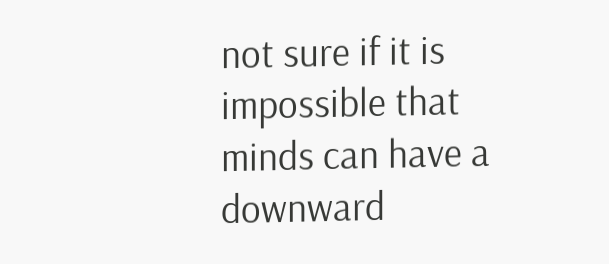not sure if it is impossible that minds can have a downward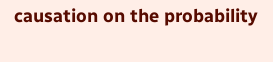causation on the probability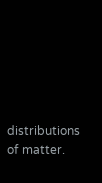distributions of matter.